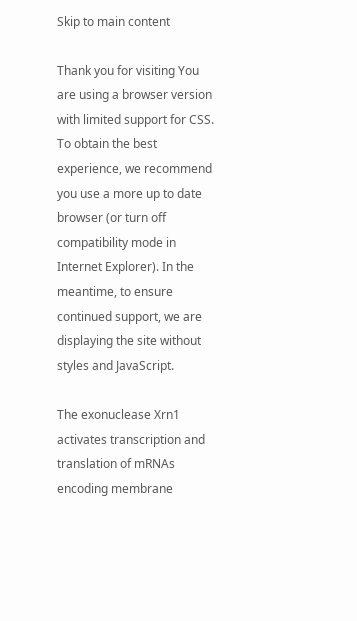Skip to main content

Thank you for visiting You are using a browser version with limited support for CSS. To obtain the best experience, we recommend you use a more up to date browser (or turn off compatibility mode in Internet Explorer). In the meantime, to ensure continued support, we are displaying the site without styles and JavaScript.

The exonuclease Xrn1 activates transcription and translation of mRNAs encoding membrane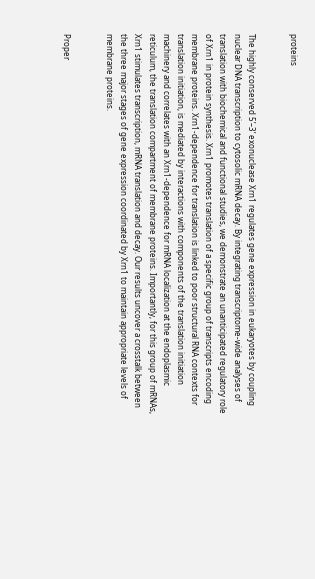proteins


The highly conserved 5’–3’ exonuclease Xrn1 regulates gene expression in eukaryotes by coupling nuclear DNA transcription to cytosolic mRNA decay. By integrating transcriptome-wide analyses of translation with biochemical and functional studies, we demonstrate an unanticipated regulatory role of Xrn1 in protein synthesis. Xrn1 promotes translation of a specific group of transcripts encoding membrane proteins. Xrn1-dependence for translation is linked to poor structural RNA contexts for translation initiation, is mediated by interactions with components of the translation initiation machinery and correlates with an Xrn1-dependence for mRNA localization at the endoplasmic reticulum, the translation compartment of membrane proteins. Importantly, for this group of mRNAs, Xrn1 stimulates transcription, mRNA translation and decay. Our results uncover a crosstalk between the three major stages of gene expression coordinated by Xrn1 to maintain appropriate levels of membrane proteins.


Proper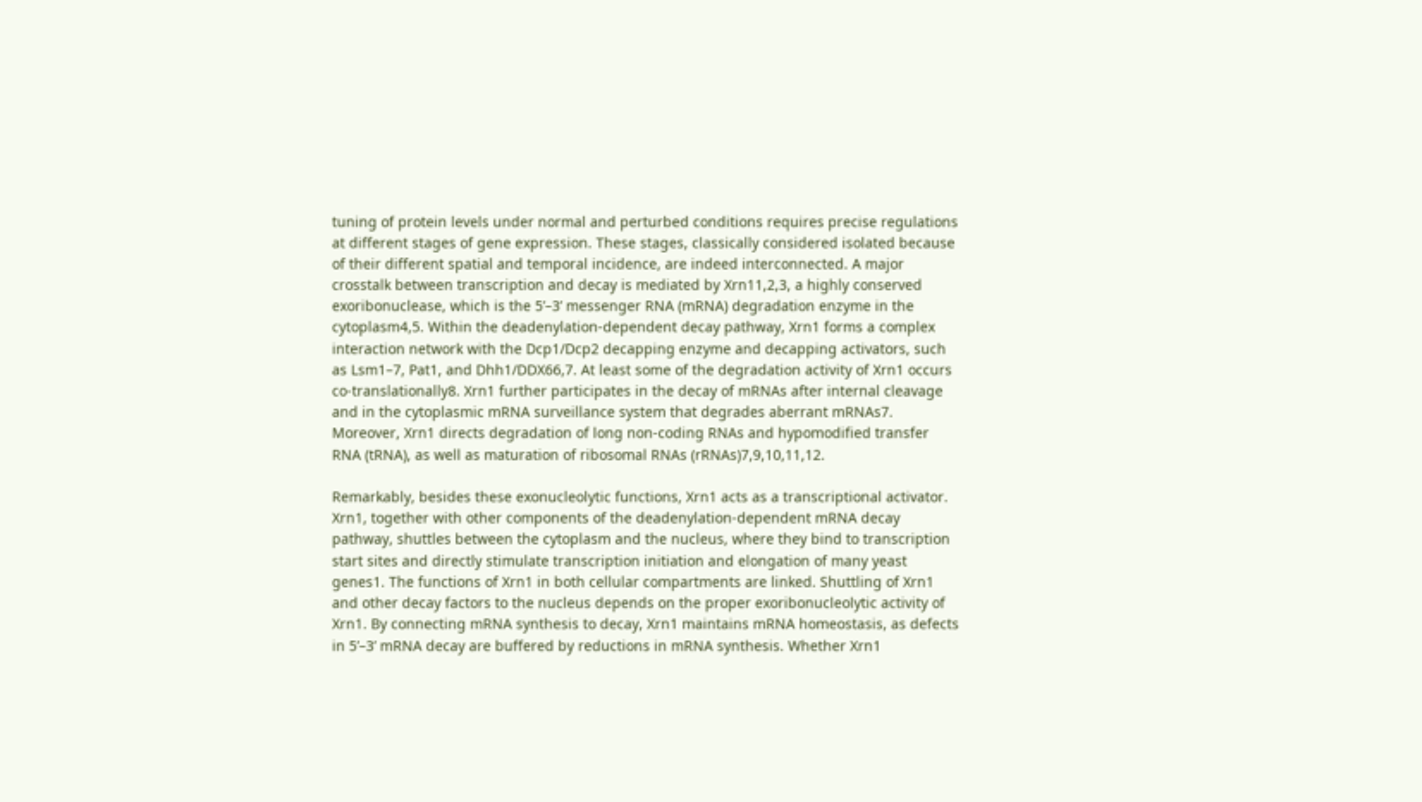tuning of protein levels under normal and perturbed conditions requires precise regulations at different stages of gene expression. These stages, classically considered isolated because of their different spatial and temporal incidence, are indeed interconnected. A major crosstalk between transcription and decay is mediated by Xrn11,2,3, a highly conserved exoribonuclease, which is the 5ʹ–3ʹ messenger RNA (mRNA) degradation enzyme in the cytoplasm4,5. Within the deadenylation-dependent decay pathway, Xrn1 forms a complex interaction network with the Dcp1/Dcp2 decapping enzyme and decapping activators, such as Lsm1–7, Pat1, and Dhh1/DDX66,7. At least some of the degradation activity of Xrn1 occurs co-translationally8. Xrn1 further participates in the decay of mRNAs after internal cleavage and in the cytoplasmic mRNA surveillance system that degrades aberrant mRNAs7. Moreover, Xrn1 directs degradation of long non-coding RNAs and hypomodified transfer RNA (tRNA), as well as maturation of ribosomal RNAs (rRNAs)7,9,10,11,12.

Remarkably, besides these exonucleolytic functions, Xrn1 acts as a transcriptional activator. Xrn1, together with other components of the deadenylation-dependent mRNA decay pathway, shuttles between the cytoplasm and the nucleus, where they bind to transcription start sites and directly stimulate transcription initiation and elongation of many yeast genes1. The functions of Xrn1 in both cellular compartments are linked. Shuttling of Xrn1 and other decay factors to the nucleus depends on the proper exoribonucleolytic activity of Xrn1. By connecting mRNA synthesis to decay, Xrn1 maintains mRNA homeostasis, as defects in 5ʹ–3ʹ mRNA decay are buffered by reductions in mRNA synthesis. Whether Xrn1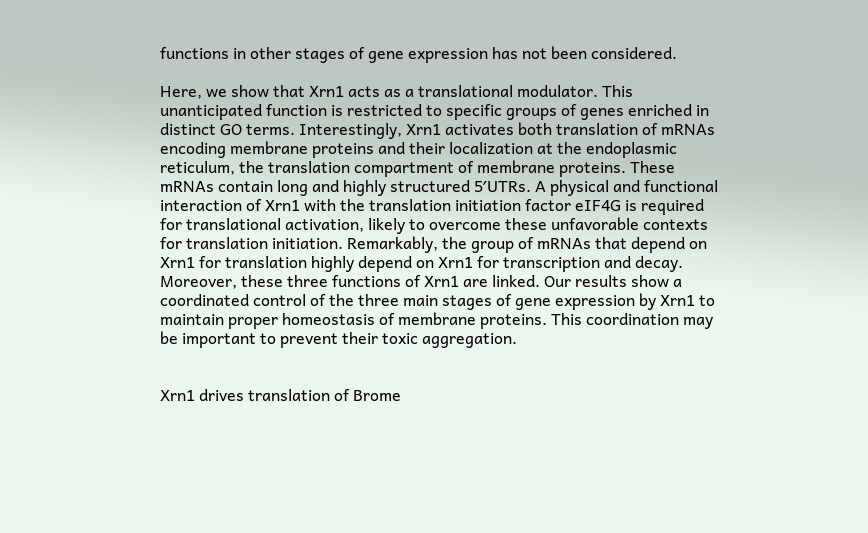functions in other stages of gene expression has not been considered.

Here, we show that Xrn1 acts as a translational modulator. This unanticipated function is restricted to specific groups of genes enriched in distinct GO terms. Interestingly, Xrn1 activates both translation of mRNAs encoding membrane proteins and their localization at the endoplasmic reticulum, the translation compartment of membrane proteins. These mRNAs contain long and highly structured 5ʹUTRs. A physical and functional interaction of Xrn1 with the translation initiation factor eIF4G is required for translational activation, likely to overcome these unfavorable contexts for translation initiation. Remarkably, the group of mRNAs that depend on Xrn1 for translation highly depend on Xrn1 for transcription and decay. Moreover, these three functions of Xrn1 are linked. Our results show a coordinated control of the three main stages of gene expression by Xrn1 to maintain proper homeostasis of membrane proteins. This coordination may be important to prevent their toxic aggregation.


Xrn1 drives translation of Brome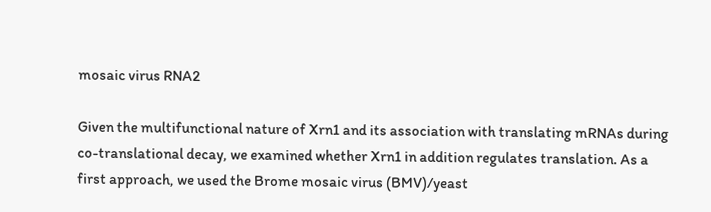mosaic virus RNA2

Given the multifunctional nature of Xrn1 and its association with translating mRNAs during co-translational decay, we examined whether Xrn1 in addition regulates translation. As a first approach, we used the Brome mosaic virus (BMV)/yeast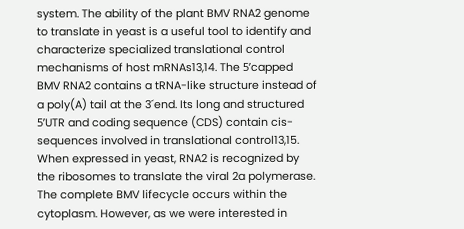system. The ability of the plant BMV RNA2 genome to translate in yeast is a useful tool to identify and characterize specialized translational control mechanisms of host mRNAs13,14. The 5ʹcapped BMV RNA2 contains a tRNA-like structure instead of a poly(A) tail at the 3´end. Its long and structured 5ʹUTR and coding sequence (CDS) contain cis-sequences involved in translational control13,15. When expressed in yeast, RNA2 is recognized by the ribosomes to translate the viral 2a polymerase. The complete BMV lifecycle occurs within the cytoplasm. However, as we were interested in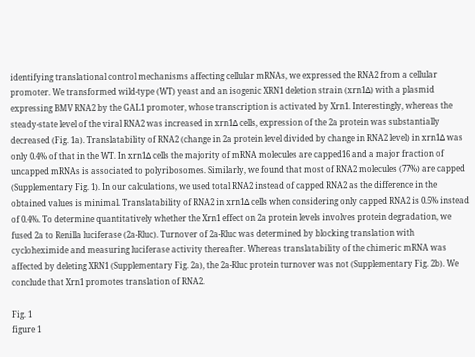identifying translational control mechanisms affecting cellular mRNAs, we expressed the RNA2 from a cellular promoter. We transformed wild-type (WT) yeast and an isogenic XRN1 deletion strain (xrn1∆) with a plasmid expressing BMV RNA2 by the GAL1 promoter, whose transcription is activated by Xrn1. Interestingly, whereas the steady-state level of the viral RNA2 was increased in xrn1∆ cells, expression of the 2a protein was substantially decreased (Fig. 1a). Translatability of RNA2 (change in 2a protein level divided by change in RNA2 level) in xrn1∆ was only 0.4% of that in the WT. In xrn1∆ cells the majority of mRNA molecules are capped16 and a major fraction of uncapped mRNAs is associated to polyribosomes. Similarly, we found that most of RNA2 molecules (77%) are capped (Supplementary Fig. 1). In our calculations, we used total RNA2 instead of capped RNA2 as the difference in the obtained values is minimal. Translatability of RNA2 in xrn1∆ cells when considering only capped RNA2 is 0.5% instead of 0.4%. To determine quantitatively whether the Xrn1 effect on 2a protein levels involves protein degradation, we fused 2a to Renilla luciferase (2a-Rluc). Turnover of 2a-Rluc was determined by blocking translation with cycloheximide and measuring luciferase activity thereafter. Whereas translatability of the chimeric mRNA was affected by deleting XRN1 (Supplementary Fig. 2a), the 2a-Rluc protein turnover was not (Supplementary Fig. 2b). We conclude that Xrn1 promotes translation of RNA2.

Fig. 1
figure 1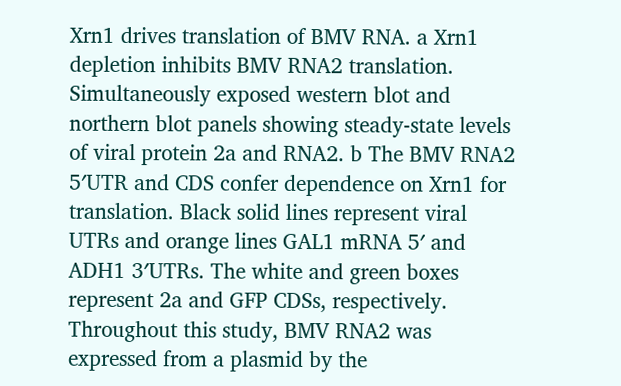Xrn1 drives translation of BMV RNA. a Xrn1 depletion inhibits BMV RNA2 translation. Simultaneously exposed western blot and northern blot panels showing steady-state levels of viral protein 2a and RNA2. b The BMV RNA2 5ʹUTR and CDS confer dependence on Xrn1 for translation. Black solid lines represent viral UTRs and orange lines GAL1 mRNA 5ʹ and ADH1 3ʹUTRs. The white and green boxes represent 2a and GFP CDSs, respectively. Throughout this study, BMV RNA2 was expressed from a plasmid by the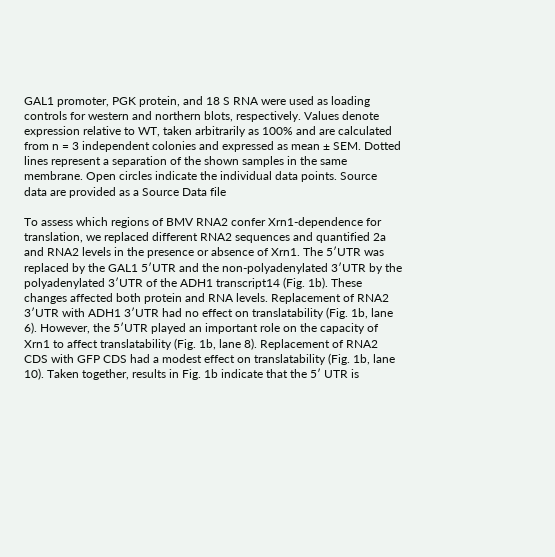GAL1 promoter, PGK protein, and 18 S RNA were used as loading controls for western and northern blots, respectively. Values denote expression relative to WT, taken arbitrarily as 100% and are calculated from n = 3 independent colonies and expressed as mean ± SEM. Dotted lines represent a separation of the shown samples in the same membrane. Open circles indicate the individual data points. Source data are provided as a Source Data file

To assess which regions of BMV RNA2 confer Xrn1-dependence for translation, we replaced different RNA2 sequences and quantified 2a and RNA2 levels in the presence or absence of Xrn1. The 5ʹUTR was replaced by the GAL1 5ʹUTR and the non-polyadenylated 3ʹUTR by the polyadenylated 3ʹUTR of the ADH1 transcript14 (Fig. 1b). These changes affected both protein and RNA levels. Replacement of RNA2 3ʹUTR with ADH1 3ʹUTR had no effect on translatability (Fig. 1b, lane 6). However, the 5ʹUTR played an important role on the capacity of Xrn1 to affect translatability (Fig. 1b, lane 8). Replacement of RNA2 CDS with GFP CDS had a modest effect on translatability (Fig. 1b, lane 10). Taken together, results in Fig. 1b indicate that the 5ʹ UTR is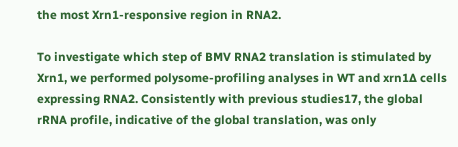the most Xrn1-responsive region in RNA2.

To investigate which step of BMV RNA2 translation is stimulated by Xrn1, we performed polysome-profiling analyses in WT and xrn1∆ cells expressing RNA2. Consistently with previous studies17, the global rRNA profile, indicative of the global translation, was only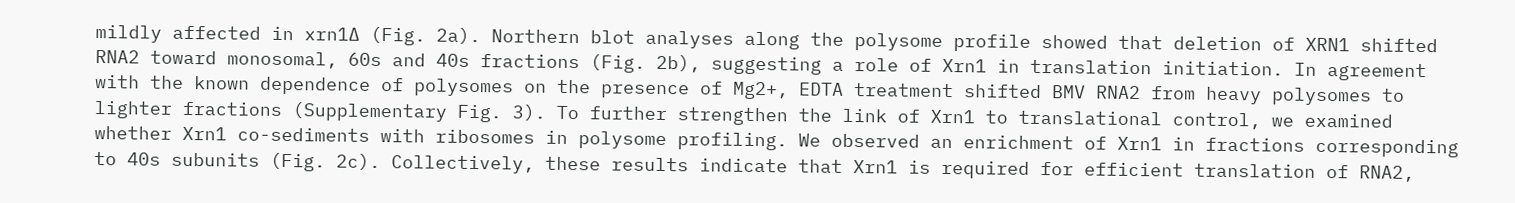mildly affected in xrn1∆ (Fig. 2a). Northern blot analyses along the polysome profile showed that deletion of XRN1 shifted RNA2 toward monosomal, 60s and 40s fractions (Fig. 2b), suggesting a role of Xrn1 in translation initiation. In agreement with the known dependence of polysomes on the presence of Mg2+, EDTA treatment shifted BMV RNA2 from heavy polysomes to lighter fractions (Supplementary Fig. 3). To further strengthen the link of Xrn1 to translational control, we examined whether Xrn1 co-sediments with ribosomes in polysome profiling. We observed an enrichment of Xrn1 in fractions corresponding to 40s subunits (Fig. 2c). Collectively, these results indicate that Xrn1 is required for efficient translation of RNA2,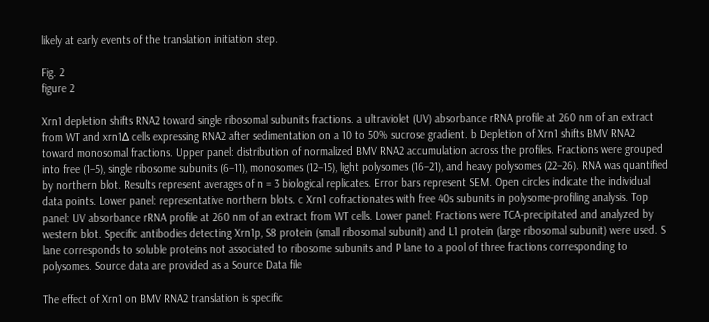likely at early events of the translation initiation step.

Fig. 2
figure 2

Xrn1 depletion shifts RNA2 toward single ribosomal subunits fractions. a ultraviolet (UV) absorbance rRNA profile at 260 nm of an extract from WT and xrn1∆ cells expressing RNA2 after sedimentation on a 10 to 50% sucrose gradient. b Depletion of Xrn1 shifts BMV RNA2 toward monosomal fractions. Upper panel: distribution of normalized BMV RNA2 accumulation across the profiles. Fractions were grouped into free (1–5), single ribosome subunits (6–11), monosomes (12–15), light polysomes (16–21), and heavy polysomes (22–26). RNA was quantified by northern blot. Results represent averages of n = 3 biological replicates. Error bars represent SEM. Open circles indicate the individual data points. Lower panel: representative northern blots. c Xrn1 cofractionates with free 40s subunits in polysome-profiling analysis. Top panel: UV absorbance rRNA profile at 260 nm of an extract from WT cells. Lower panel: Fractions were TCA-precipitated and analyzed by western blot. Specific antibodies detecting Xrn1p, S8 protein (small ribosomal subunit) and L1 protein (large ribosomal subunit) were used. S lane corresponds to soluble proteins not associated to ribosome subunits and P lane to a pool of three fractions corresponding to polysomes. Source data are provided as a Source Data file

The effect of Xrn1 on BMV RNA2 translation is specific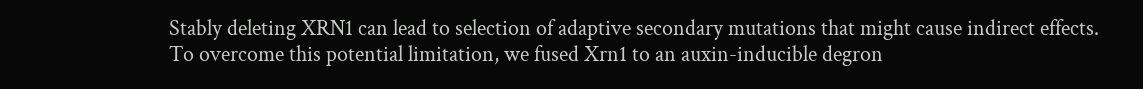Stably deleting XRN1 can lead to selection of adaptive secondary mutations that might cause indirect effects. To overcome this potential limitation, we fused Xrn1 to an auxin-inducible degron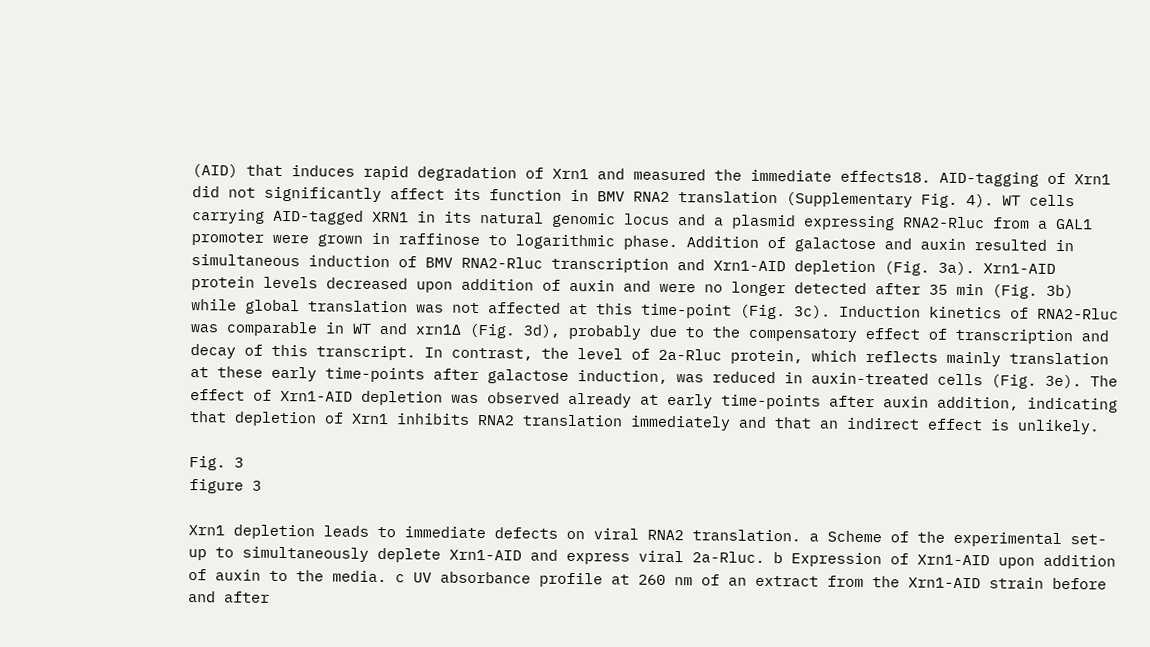(AID) that induces rapid degradation of Xrn1 and measured the immediate effects18. AID-tagging of Xrn1 did not significantly affect its function in BMV RNA2 translation (Supplementary Fig. 4). WT cells carrying AID-tagged XRN1 in its natural genomic locus and a plasmid expressing RNA2-Rluc from a GAL1 promoter were grown in raffinose to logarithmic phase. Addition of galactose and auxin resulted in simultaneous induction of BMV RNA2-Rluc transcription and Xrn1-AID depletion (Fig. 3a). Xrn1-AID protein levels decreased upon addition of auxin and were no longer detected after 35 min (Fig. 3b) while global translation was not affected at this time-point (Fig. 3c). Induction kinetics of RNA2-Rluc was comparable in WT and xrn1∆ (Fig. 3d), probably due to the compensatory effect of transcription and decay of this transcript. In contrast, the level of 2a-Rluc protein, which reflects mainly translation at these early time-points after galactose induction, was reduced in auxin-treated cells (Fig. 3e). The effect of Xrn1-AID depletion was observed already at early time-points after auxin addition, indicating that depletion of Xrn1 inhibits RNA2 translation immediately and that an indirect effect is unlikely.

Fig. 3
figure 3

Xrn1 depletion leads to immediate defects on viral RNA2 translation. a Scheme of the experimental set-up to simultaneously deplete Xrn1-AID and express viral 2a-Rluc. b Expression of Xrn1-AID upon addition of auxin to the media. c UV absorbance profile at 260 nm of an extract from the Xrn1-AID strain before and after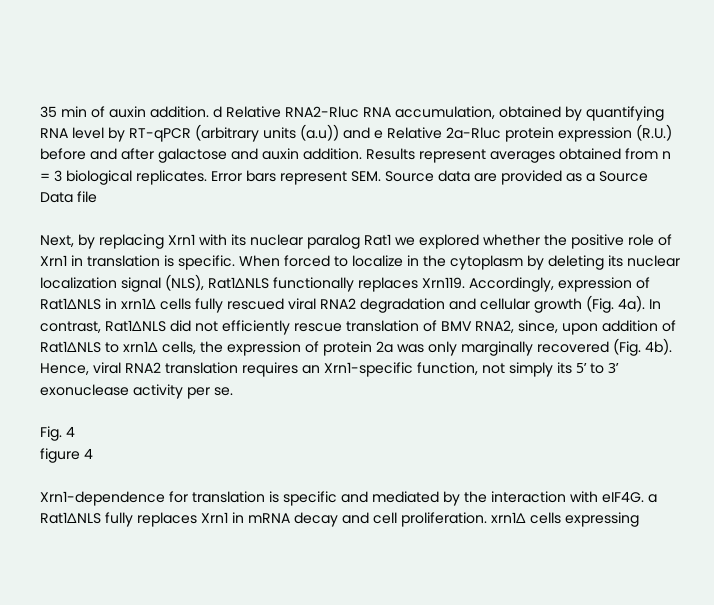35 min of auxin addition. d Relative RNA2-Rluc RNA accumulation, obtained by quantifying RNA level by RT-qPCR (arbitrary units (a.u)) and e Relative 2a-Rluc protein expression (R.U.) before and after galactose and auxin addition. Results represent averages obtained from n = 3 biological replicates. Error bars represent SEM. Source data are provided as a Source Data file

Next, by replacing Xrn1 with its nuclear paralog Rat1 we explored whether the positive role of Xrn1 in translation is specific. When forced to localize in the cytoplasm by deleting its nuclear localization signal (NLS), Rat1∆NLS functionally replaces Xrn119. Accordingly, expression of Rat1∆NLS in xrn1∆ cells fully rescued viral RNA2 degradation and cellular growth (Fig. 4a). In contrast, Rat1∆NLS did not efficiently rescue translation of BMV RNA2, since, upon addition of Rat1∆NLS to xrn1∆ cells, the expression of protein 2a was only marginally recovered (Fig. 4b). Hence, viral RNA2 translation requires an Xrn1-specific function, not simply its 5ʹ to 3ʹ exonuclease activity per se.

Fig. 4
figure 4

Xrn1-dependence for translation is specific and mediated by the interaction with eIF4G. a Rat1∆NLS fully replaces Xrn1 in mRNA decay and cell proliferation. xrn1∆ cells expressing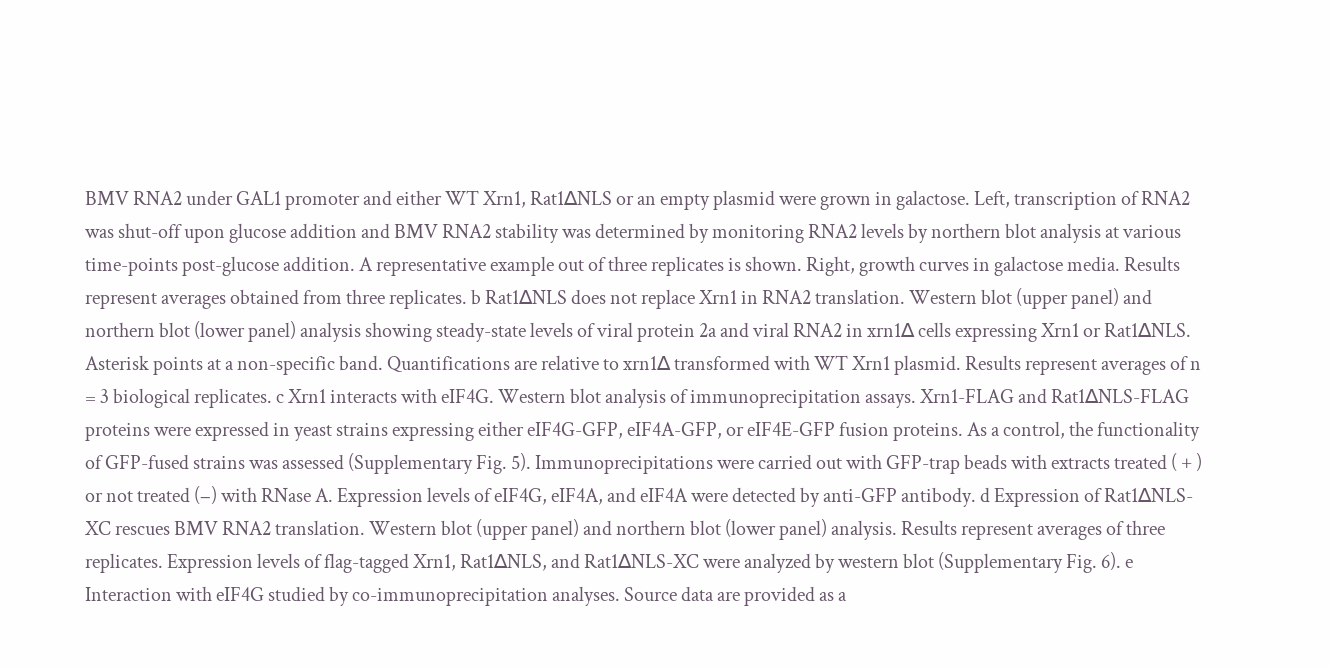BMV RNA2 under GAL1 promoter and either WT Xrn1, Rat1∆NLS or an empty plasmid were grown in galactose. Left, transcription of RNA2 was shut-off upon glucose addition and BMV RNA2 stability was determined by monitoring RNA2 levels by northern blot analysis at various time-points post-glucose addition. A representative example out of three replicates is shown. Right, growth curves in galactose media. Results represent averages obtained from three replicates. b Rat1∆NLS does not replace Xrn1 in RNA2 translation. Western blot (upper panel) and northern blot (lower panel) analysis showing steady-state levels of viral protein 2a and viral RNA2 in xrn1∆ cells expressing Xrn1 or Rat1∆NLS. Asterisk points at a non-specific band. Quantifications are relative to xrn1∆ transformed with WT Xrn1 plasmid. Results represent averages of n = 3 biological replicates. c Xrn1 interacts with eIF4G. Western blot analysis of immunoprecipitation assays. Xrn1-FLAG and Rat1∆NLS-FLAG proteins were expressed in yeast strains expressing either eIF4G-GFP, eIF4A-GFP, or eIF4E-GFP fusion proteins. As a control, the functionality of GFP-fused strains was assessed (Supplementary Fig. 5). Immunoprecipitations were carried out with GFP-trap beads with extracts treated ( + ) or not treated (−) with RNase A. Expression levels of eIF4G, eIF4A, and eIF4A were detected by anti-GFP antibody. d Expression of Rat1∆NLS-XC rescues BMV RNA2 translation. Western blot (upper panel) and northern blot (lower panel) analysis. Results represent averages of three replicates. Expression levels of flag-tagged Xrn1, Rat1∆NLS, and Rat1∆NLS-XC were analyzed by western blot (Supplementary Fig. 6). e Interaction with eIF4G studied by co-immunoprecipitation analyses. Source data are provided as a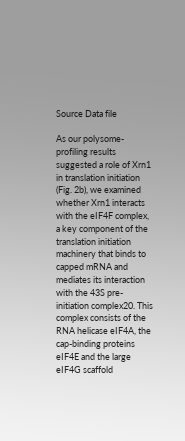Source Data file

As our polysome-profiling results suggested a role of Xrn1 in translation initiation (Fig. 2b), we examined whether Xrn1 interacts with the eIF4F complex, a key component of the translation initiation machinery that binds to capped mRNA and mediates its interaction with the 43S pre-initiation complex20. This complex consists of the RNA helicase eIF4A, the cap-binding proteins eIF4E and the large eIF4G scaffold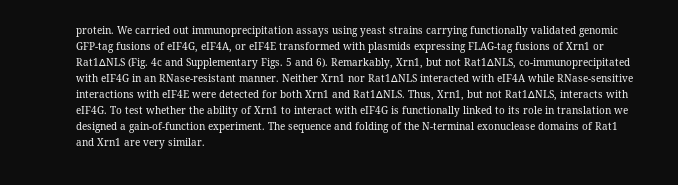protein. We carried out immunoprecipitation assays using yeast strains carrying functionally validated genomic GFP-tag fusions of eIF4G, eIF4A, or eIF4E transformed with plasmids expressing FLAG-tag fusions of Xrn1 or Rat1∆NLS (Fig. 4c and Supplementary Figs. 5 and 6). Remarkably, Xrn1, but not Rat1∆NLS, co-immunoprecipitated with eIF4G in an RNase-resistant manner. Neither Xrn1 nor Rat1∆NLS interacted with eIF4A while RNase-sensitive interactions with eIF4E were detected for both Xrn1 and Rat1∆NLS. Thus, Xrn1, but not Rat1∆NLS, interacts with eIF4G. To test whether the ability of Xrn1 to interact with eIF4G is functionally linked to its role in translation we designed a gain-of-function experiment. The sequence and folding of the N-terminal exonuclease domains of Rat1 and Xrn1 are very similar.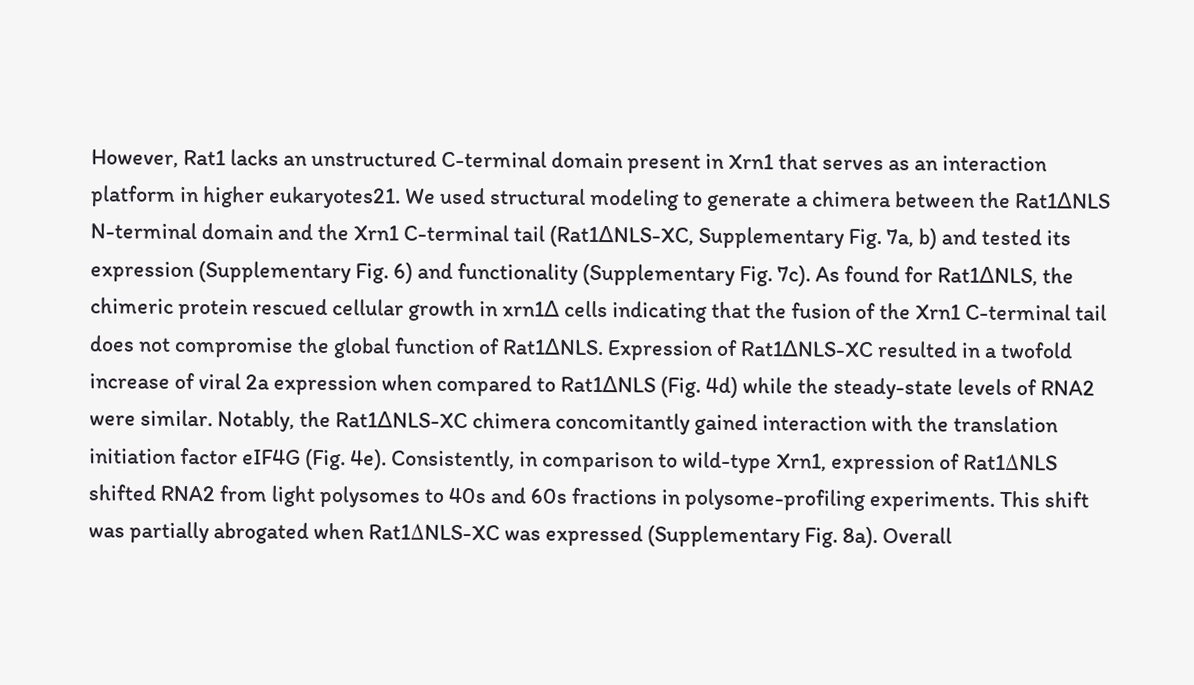However, Rat1 lacks an unstructured C-terminal domain present in Xrn1 that serves as an interaction platform in higher eukaryotes21. We used structural modeling to generate a chimera between the Rat1∆NLS N-terminal domain and the Xrn1 C-terminal tail (Rat1∆NLS-XC, Supplementary Fig. 7a, b) and tested its expression (Supplementary Fig. 6) and functionality (Supplementary Fig. 7c). As found for Rat1∆NLS, the chimeric protein rescued cellular growth in xrn1∆ cells indicating that the fusion of the Xrn1 C-terminal tail does not compromise the global function of Rat1∆NLS. Expression of Rat1∆NLS-XC resulted in a twofold increase of viral 2a expression when compared to Rat1∆NLS (Fig. 4d) while the steady-state levels of RNA2 were similar. Notably, the Rat1∆NLS-XC chimera concomitantly gained interaction with the translation initiation factor eIF4G (Fig. 4e). Consistently, in comparison to wild-type Xrn1, expression of Rat1ΔNLS shifted RNA2 from light polysomes to 40s and 60s fractions in polysome-profiling experiments. This shift was partially abrogated when Rat1ΔNLS-XC was expressed (Supplementary Fig. 8a). Overall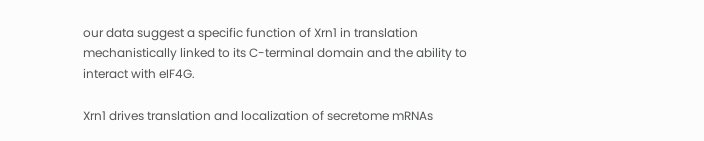our data suggest a specific function of Xrn1 in translation mechanistically linked to its C-terminal domain and the ability to interact with eIF4G.

Xrn1 drives translation and localization of secretome mRNAs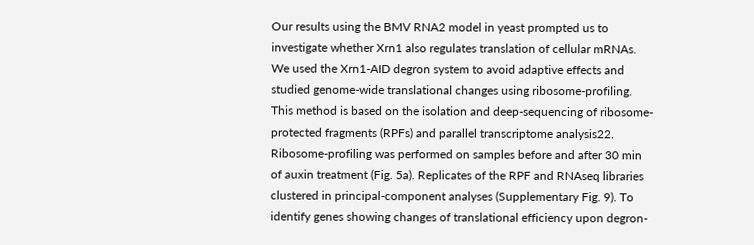Our results using the BMV RNA2 model in yeast prompted us to investigate whether Xrn1 also regulates translation of cellular mRNAs. We used the Xrn1-AID degron system to avoid adaptive effects and studied genome-wide translational changes using ribosome-profiling. This method is based on the isolation and deep-sequencing of ribosome-protected fragments (RPFs) and parallel transcriptome analysis22. Ribosome-profiling was performed on samples before and after 30 min of auxin treatment (Fig. 5a). Replicates of the RPF and RNAseq libraries clustered in principal-component analyses (Supplementary Fig. 9). To identify genes showing changes of translational efficiency upon degron-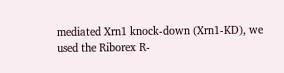mediated Xrn1 knock-down (Xrn1-KD), we used the Riborex R-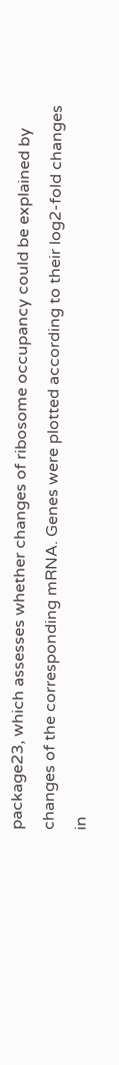package23, which assesses whether changes of ribosome occupancy could be explained by changes of the corresponding mRNA. Genes were plotted according to their log2-fold changes in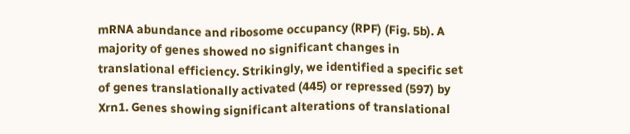mRNA abundance and ribosome occupancy (RPF) (Fig. 5b). A majority of genes showed no significant changes in translational efficiency. Strikingly, we identified a specific set of genes translationally activated (445) or repressed (597) by Xrn1. Genes showing significant alterations of translational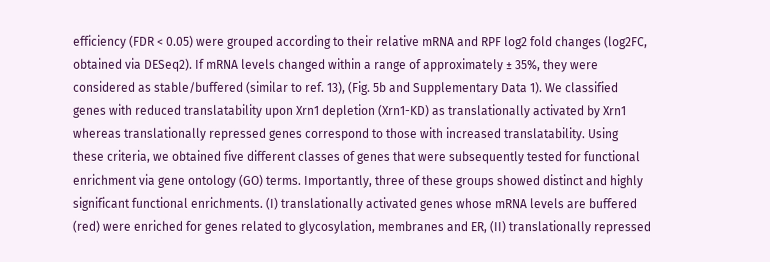efficiency (FDR < 0.05) were grouped according to their relative mRNA and RPF log2 fold changes (log2FC, obtained via DESeq2). If mRNA levels changed within a range of approximately ± 35%, they were considered as stable/buffered (similar to ref. 13), (Fig. 5b and Supplementary Data 1). We classified genes with reduced translatability upon Xrn1 depletion (Xrn1-KD) as translationally activated by Xrn1 whereas translationally repressed genes correspond to those with increased translatability. Using these criteria, we obtained five different classes of genes that were subsequently tested for functional enrichment via gene ontology (GO) terms. Importantly, three of these groups showed distinct and highly significant functional enrichments. (I) translationally activated genes whose mRNA levels are buffered (red) were enriched for genes related to glycosylation, membranes and ER, (II) translationally repressed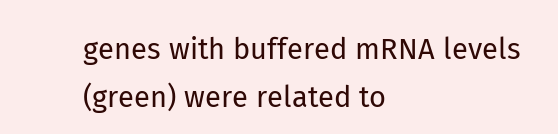genes with buffered mRNA levels (green) were related to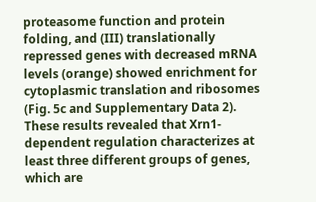proteasome function and protein folding, and (III) translationally repressed genes with decreased mRNA levels (orange) showed enrichment for cytoplasmic translation and ribosomes (Fig. 5c and Supplementary Data 2). These results revealed that Xrn1-dependent regulation characterizes at least three different groups of genes, which are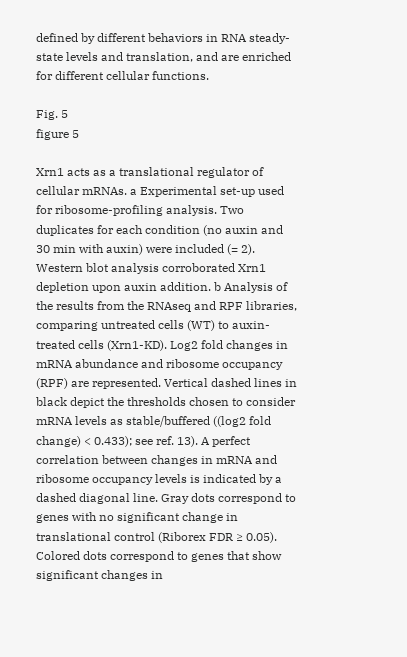defined by different behaviors in RNA steady-state levels and translation, and are enriched for different cellular functions.

Fig. 5
figure 5

Xrn1 acts as a translational regulator of cellular mRNAs. a Experimental set-up used for ribosome-profiling analysis. Two duplicates for each condition (no auxin and 30 min with auxin) were included (= 2). Western blot analysis corroborated Xrn1 depletion upon auxin addition. b Analysis of the results from the RNAseq and RPF libraries, comparing untreated cells (WT) to auxin-treated cells (Xrn1-KD). Log2 fold changes in mRNA abundance and ribosome occupancy (RPF) are represented. Vertical dashed lines in black depict the thresholds chosen to consider mRNA levels as stable/buffered ((log2 fold change) < 0.433); see ref. 13). A perfect correlation between changes in mRNA and ribosome occupancy levels is indicated by a dashed diagonal line. Gray dots correspond to genes with no significant change in translational control (Riborex FDR ≥ 0.05). Colored dots correspond to genes that show significant changes in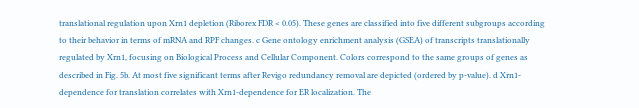translational regulation upon Xrn1 depletion (Riborex FDR < 0.05). These genes are classified into five different subgroups according to their behavior in terms of mRNA and RPF changes. c Gene ontology enrichment analysis (GSEA) of transcripts translationally regulated by Xrn1, focusing on Biological Process and Cellular Component. Colors correspond to the same groups of genes as described in Fig. 5b. At most five significant terms after Revigo redundancy removal are depicted (ordered by p-value). d Xrn1-dependence for translation correlates with Xrn1-dependence for ER localization. The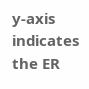y-axis indicates the ER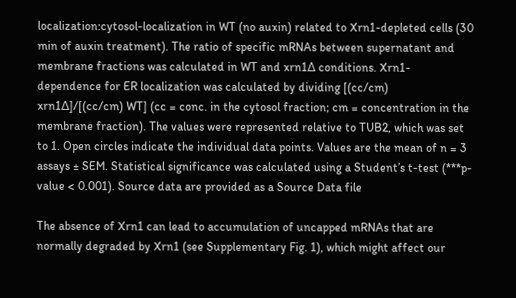localization:cytosol-localization in WT (no auxin) related to Xrn1-depleted cells (30 min of auxin treatment). The ratio of specific mRNAs between supernatant and membrane fractions was calculated in WT and xrn1∆ conditions. Xrn1-dependence for ER localization was calculated by dividing [(cc/cm) xrn1∆]/[(cc/cm) WT] (cc = conc. in the cytosol fraction; cm = concentration in the membrane fraction). The values were represented relative to TUB2, which was set to 1. Open circles indicate the individual data points. Values are the mean of n = 3 assays ± SEM. Statistical significance was calculated using a Student’s t-test (***p-value < 0.001). Source data are provided as a Source Data file

The absence of Xrn1 can lead to accumulation of uncapped mRNAs that are normally degraded by Xrn1 (see Supplementary Fig. 1), which might affect our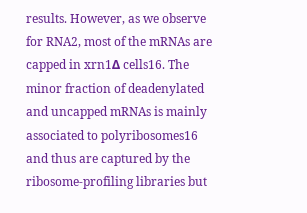results. However, as we observe for RNA2, most of the mRNAs are capped in xrn1Δ cells16. The minor fraction of deadenylated and uncapped mRNAs is mainly associated to polyribosomes16 and thus are captured by the ribosome-profiling libraries but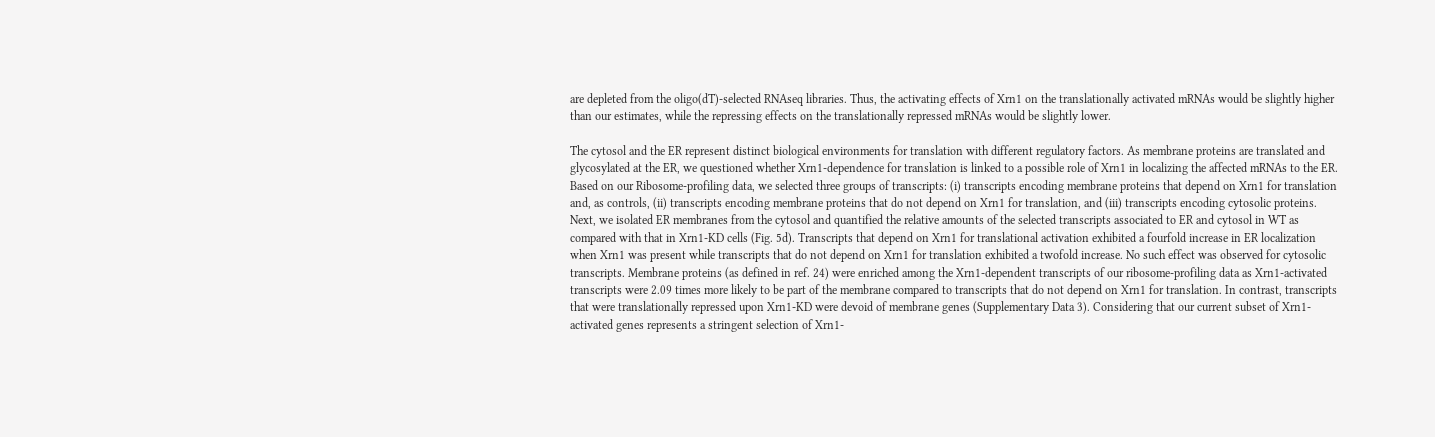are depleted from the oligo(dT)-selected RNAseq libraries. Thus, the activating effects of Xrn1 on the translationally activated mRNAs would be slightly higher than our estimates, while the repressing effects on the translationally repressed mRNAs would be slightly lower.

The cytosol and the ER represent distinct biological environments for translation with different regulatory factors. As membrane proteins are translated and glycosylated at the ER, we questioned whether Xrn1-dependence for translation is linked to a possible role of Xrn1 in localizing the affected mRNAs to the ER. Based on our Ribosome-profiling data, we selected three groups of transcripts: (i) transcripts encoding membrane proteins that depend on Xrn1 for translation and, as controls, (ii) transcripts encoding membrane proteins that do not depend on Xrn1 for translation, and (iii) transcripts encoding cytosolic proteins. Next, we isolated ER membranes from the cytosol and quantified the relative amounts of the selected transcripts associated to ER and cytosol in WT as compared with that in Xrn1-KD cells (Fig. 5d). Transcripts that depend on Xrn1 for translational activation exhibited a fourfold increase in ER localization when Xrn1 was present while transcripts that do not depend on Xrn1 for translation exhibited a twofold increase. No such effect was observed for cytosolic transcripts. Membrane proteins (as defined in ref. 24) were enriched among the Xrn1-dependent transcripts of our ribosome-profiling data as Xrn1-activated transcripts were 2.09 times more likely to be part of the membrane compared to transcripts that do not depend on Xrn1 for translation. In contrast, transcripts that were translationally repressed upon Xrn1-KD were devoid of membrane genes (Supplementary Data 3). Considering that our current subset of Xrn1-activated genes represents a stringent selection of Xrn1-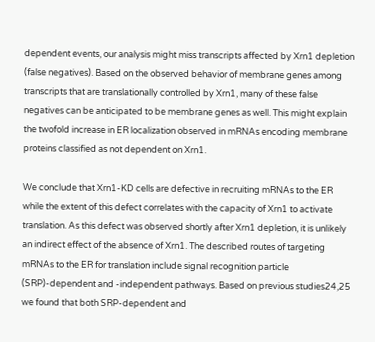dependent events, our analysis might miss transcripts affected by Xrn1 depletion (false negatives). Based on the observed behavior of membrane genes among transcripts that are translationally controlled by Xrn1, many of these false negatives can be anticipated to be membrane genes as well. This might explain the twofold increase in ER localization observed in mRNAs encoding membrane proteins classified as not dependent on Xrn1.

We conclude that Xrn1-KD cells are defective in recruiting mRNAs to the ER while the extent of this defect correlates with the capacity of Xrn1 to activate translation. As this defect was observed shortly after Xrn1 depletion, it is unlikely an indirect effect of the absence of Xrn1. The described routes of targeting mRNAs to the ER for translation include signal recognition particle (SRP)-dependent and -independent pathways. Based on previous studies24,25 we found that both SRP-dependent and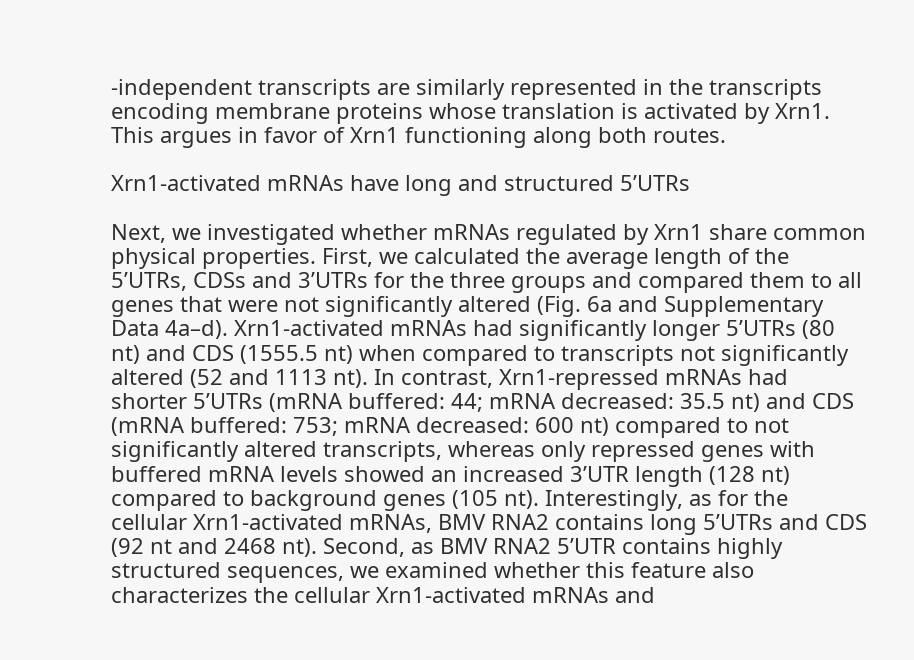-independent transcripts are similarly represented in the transcripts encoding membrane proteins whose translation is activated by Xrn1. This argues in favor of Xrn1 functioning along both routes.

Xrn1-activated mRNAs have long and structured 5ʹUTRs

Next, we investigated whether mRNAs regulated by Xrn1 share common physical properties. First, we calculated the average length of the 5ʹUTRs, CDSs and 3ʹUTRs for the three groups and compared them to all genes that were not significantly altered (Fig. 6a and Supplementary Data 4a–d). Xrn1-activated mRNAs had significantly longer 5ʹUTRs (80 nt) and CDS (1555.5 nt) when compared to transcripts not significantly altered (52 and 1113 nt). In contrast, Xrn1-repressed mRNAs had shorter 5ʹUTRs (mRNA buffered: 44; mRNA decreased: 35.5 nt) and CDS (mRNA buffered: 753; mRNA decreased: 600 nt) compared to not significantly altered transcripts, whereas only repressed genes with buffered mRNA levels showed an increased 3ʹUTR length (128 nt) compared to background genes (105 nt). Interestingly, as for the cellular Xrn1-activated mRNAs, BMV RNA2 contains long 5ʹUTRs and CDS (92 nt and 2468 nt). Second, as BMV RNA2 5ʹUTR contains highly structured sequences, we examined whether this feature also characterizes the cellular Xrn1-activated mRNAs and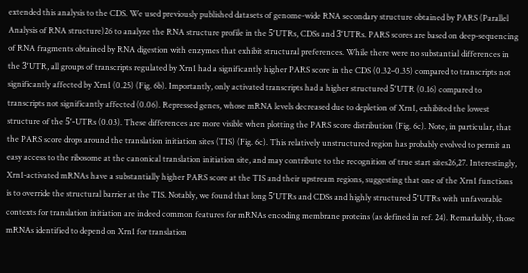extended this analysis to the CDS. We used previously published datasets of genome-wide RNA secondary structure obtained by PARS (Parallel Analysis of RNA structure)26 to analyze the RNA structure profile in the 5ʹUTRs, CDSs and 3ʹUTRs. PARS scores are based on deep-sequencing of RNA fragments obtained by RNA digestion with enzymes that exhibit structural preferences. While there were no substantial differences in the 3ʹUTR, all groups of transcripts regulated by Xrn1 had a significantly higher PARS score in the CDS (0.32–0.35) compared to transcripts not significantly affected by Xrn1 (0.25) (Fig. 6b). Importantly, only activated transcripts had a higher structured 5ʹUTR (0.16) compared to transcripts not significantly affected (0.06). Repressed genes, whose mRNA levels decreased due to depletion of Xrn1, exhibited the lowest structure of the 5ʹ-UTRs (0.03). These differences are more visible when plotting the PARS score distribution (Fig. 6c). Note, in particular, that the PARS score drops around the translation initiation sites (TIS) (Fig. 6c). This relatively unstructured region has probably evolved to permit an easy access to the ribosome at the canonical translation initiation site, and may contribute to the recognition of true start sites26,27. Interestingly, Xrn1-activated mRNAs have a substantially higher PARS score at the TIS and their upstream regions, suggesting that one of the Xrn1 functions is to override the structural barrier at the TIS. Notably, we found that long 5ʹUTRs and CDSs and highly structured 5ʹUTRs with unfavorable contexts for translation initiation are indeed common features for mRNAs encoding membrane proteins (as defined in ref. 24). Remarkably, those mRNAs identified to depend on Xrn1 for translation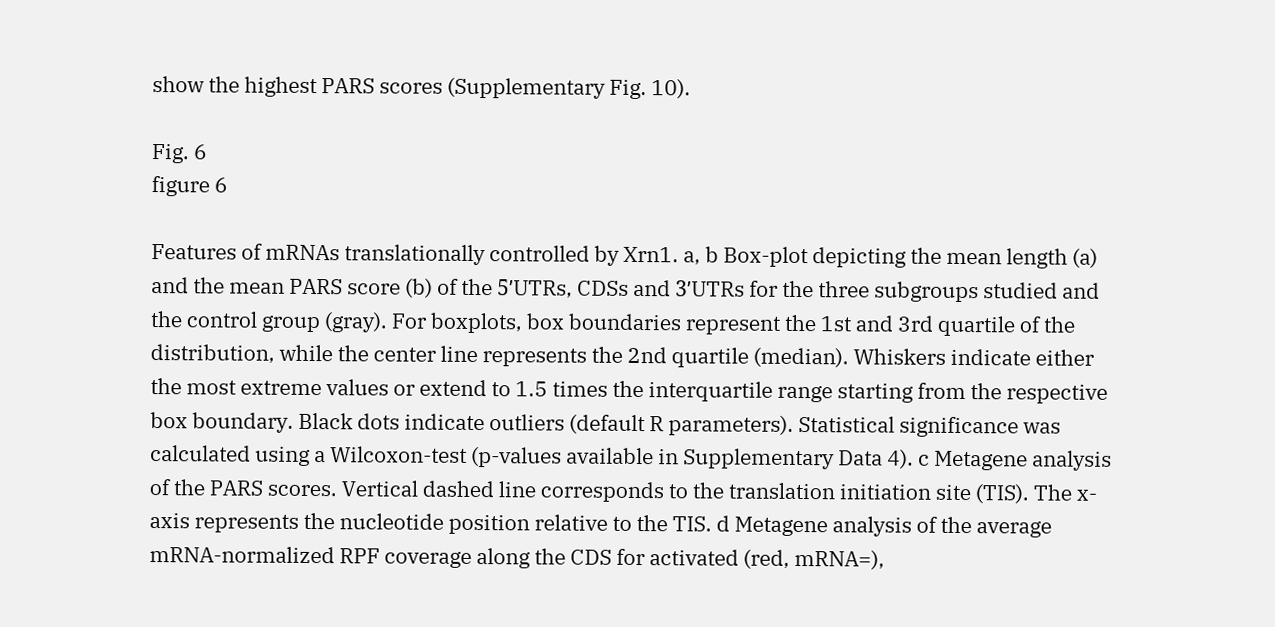show the highest PARS scores (Supplementary Fig. 10).

Fig. 6
figure 6

Features of mRNAs translationally controlled by Xrn1. a, b Box-plot depicting the mean length (a) and the mean PARS score (b) of the 5ʹUTRs, CDSs and 3ʹUTRs for the three subgroups studied and the control group (gray). For boxplots, box boundaries represent the 1st and 3rd quartile of the distribution, while the center line represents the 2nd quartile (median). Whiskers indicate either the most extreme values or extend to 1.5 times the interquartile range starting from the respective box boundary. Black dots indicate outliers (default R parameters). Statistical significance was calculated using a Wilcoxon-test (p-values available in Supplementary Data 4). c Metagene analysis of the PARS scores. Vertical dashed line corresponds to the translation initiation site (TIS). The x-axis represents the nucleotide position relative to the TIS. d Metagene analysis of the average mRNA-normalized RPF coverage along the CDS for activated (red, mRNA=),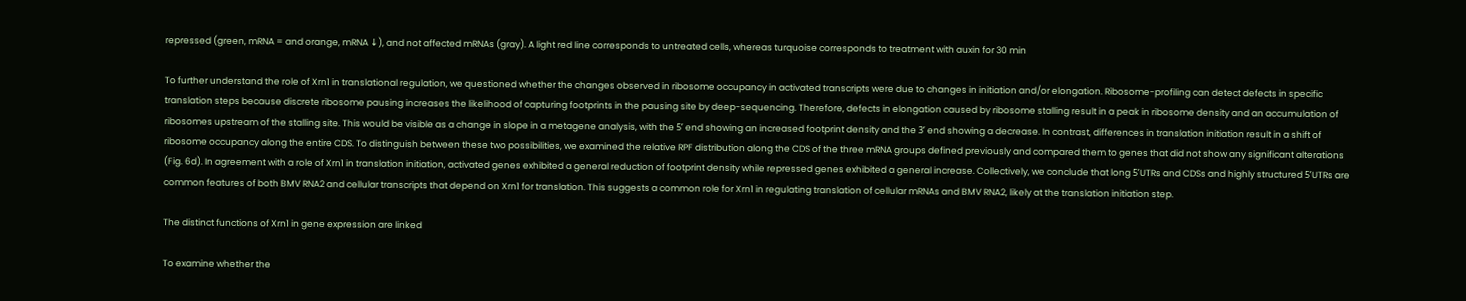repressed (green, mRNA = and orange, mRNA ↓), and not affected mRNAs (gray). A light red line corresponds to untreated cells, whereas turquoise corresponds to treatment with auxin for 30 min

To further understand the role of Xrn1 in translational regulation, we questioned whether the changes observed in ribosome occupancy in activated transcripts were due to changes in initiation and/or elongation. Ribosome-profiling can detect defects in specific translation steps because discrete ribosome pausing increases the likelihood of capturing footprints in the pausing site by deep-sequencing. Therefore, defects in elongation caused by ribosome stalling result in a peak in ribosome density and an accumulation of ribosomes upstream of the stalling site. This would be visible as a change in slope in a metagene analysis, with the 5ʹ end showing an increased footprint density and the 3ʹ end showing a decrease. In contrast, differences in translation initiation result in a shift of ribosome occupancy along the entire CDS. To distinguish between these two possibilities, we examined the relative RPF distribution along the CDS of the three mRNA groups defined previously and compared them to genes that did not show any significant alterations (Fig. 6d). In agreement with a role of Xrn1 in translation initiation, activated genes exhibited a general reduction of footprint density while repressed genes exhibited a general increase. Collectively, we conclude that long 5ʹUTRs and CDSs and highly structured 5ʹUTRs are common features of both BMV RNA2 and cellular transcripts that depend on Xrn1 for translation. This suggests a common role for Xrn1 in regulating translation of cellular mRNAs and BMV RNA2, likely at the translation initiation step.

The distinct functions of Xrn1 in gene expression are linked

To examine whether the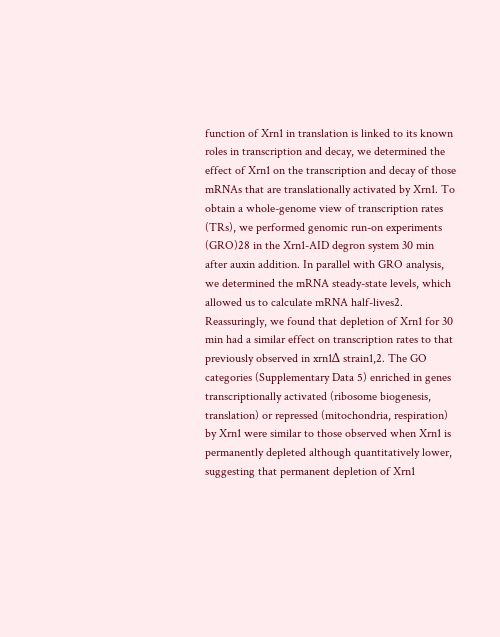function of Xrn1 in translation is linked to its known roles in transcription and decay, we determined the effect of Xrn1 on the transcription and decay of those mRNAs that are translationally activated by Xrn1. To obtain a whole-genome view of transcription rates (TRs), we performed genomic run-on experiments (GRO)28 in the Xrn1-AID degron system 30 min after auxin addition. In parallel with GRO analysis, we determined the mRNA steady-state levels, which allowed us to calculate mRNA half-lives2. Reassuringly, we found that depletion of Xrn1 for 30 min had a similar effect on transcription rates to that previously observed in xrn1Δ strain1,2. The GO categories (Supplementary Data 5) enriched in genes transcriptionally activated (ribosome biogenesis, translation) or repressed (mitochondria, respiration) by Xrn1 were similar to those observed when Xrn1 is permanently depleted although quantitatively lower, suggesting that permanent depletion of Xrn1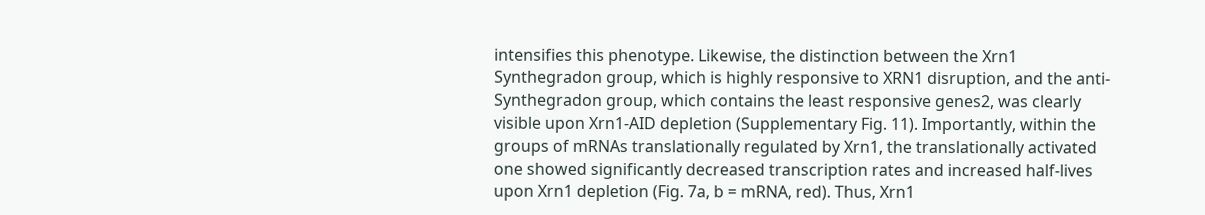intensifies this phenotype. Likewise, the distinction between the Xrn1 Synthegradon group, which is highly responsive to XRN1 disruption, and the anti-Synthegradon group, which contains the least responsive genes2, was clearly visible upon Xrn1-AID depletion (Supplementary Fig. 11). Importantly, within the groups of mRNAs translationally regulated by Xrn1, the translationally activated one showed significantly decreased transcription rates and increased half-lives upon Xrn1 depletion (Fig. 7a, b = mRNA, red). Thus, Xrn1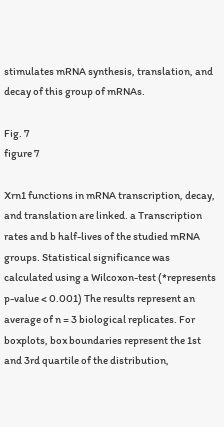stimulates mRNA synthesis, translation, and decay of this group of mRNAs.

Fig. 7
figure 7

Xrn1 functions in mRNA transcription, decay, and translation are linked. a Transcription rates and b half-lives of the studied mRNA groups. Statistical significance was calculated using a Wilcoxon-test (*represents p-value < 0.001) The results represent an average of n = 3 biological replicates. For boxplots, box boundaries represent the 1st and 3rd quartile of the distribution,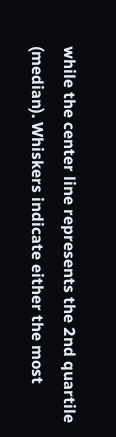while the center line represents the 2nd quartile (median). Whiskers indicate either the most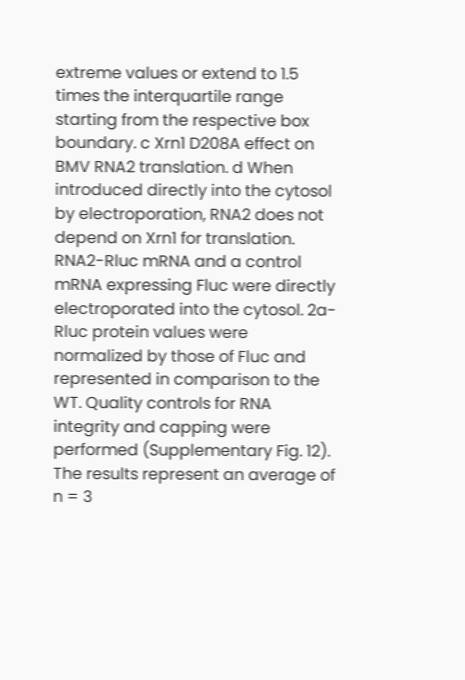extreme values or extend to 1.5 times the interquartile range starting from the respective box boundary. c Xrn1 D208A effect on BMV RNA2 translation. d When introduced directly into the cytosol by electroporation, RNA2 does not depend on Xrn1 for translation. RNA2-Rluc mRNA and a control mRNA expressing Fluc were directly electroporated into the cytosol. 2a-Rluc protein values were normalized by those of Fluc and represented in comparison to the WT. Quality controls for RNA integrity and capping were performed (Supplementary Fig. 12). The results represent an average of n = 3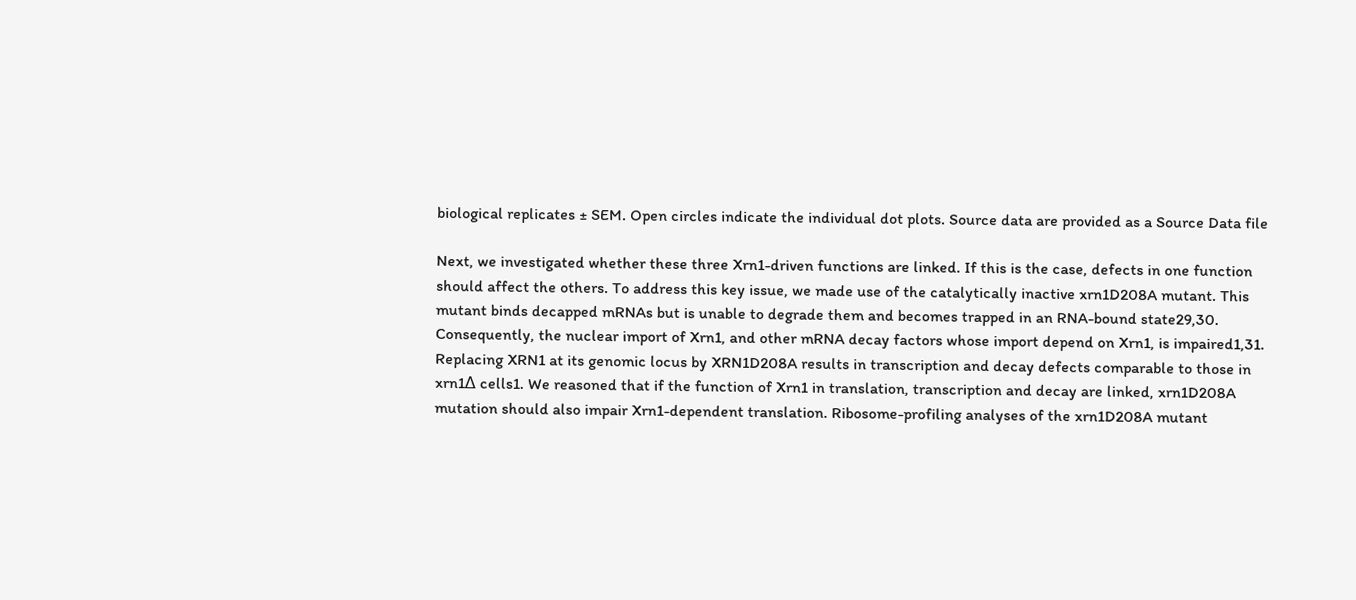biological replicates ± SEM. Open circles indicate the individual dot plots. Source data are provided as a Source Data file

Next, we investigated whether these three Xrn1-driven functions are linked. If this is the case, defects in one function should affect the others. To address this key issue, we made use of the catalytically inactive xrn1D208A mutant. This mutant binds decapped mRNAs but is unable to degrade them and becomes trapped in an RNA-bound state29,30. Consequently, the nuclear import of Xrn1, and other mRNA decay factors whose import depend on Xrn1, is impaired1,31. Replacing XRN1 at its genomic locus by XRN1D208A results in transcription and decay defects comparable to those in xrn1∆ cells1. We reasoned that if the function of Xrn1 in translation, transcription and decay are linked, xrn1D208A mutation should also impair Xrn1-dependent translation. Ribosome-profiling analyses of the xrn1D208A mutant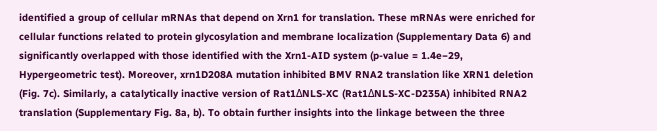identified a group of cellular mRNAs that depend on Xrn1 for translation. These mRNAs were enriched for cellular functions related to protein glycosylation and membrane localization (Supplementary Data 6) and significantly overlapped with those identified with the Xrn1-AID system (p-value = 1.4e−29, Hypergeometric test). Moreover, xrn1D208A mutation inhibited BMV RNA2 translation like XRN1 deletion (Fig. 7c). Similarly, a catalytically inactive version of Rat1ΔNLS-XC (Rat1ΔNLS-XC-D235A) inhibited RNA2 translation (Supplementary Fig. 8a, b). To obtain further insights into the linkage between the three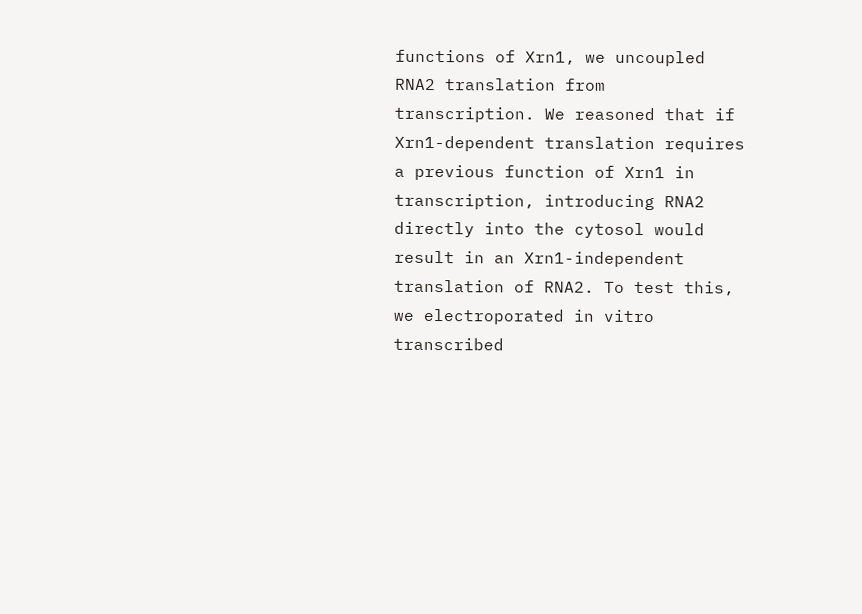functions of Xrn1, we uncoupled RNA2 translation from transcription. We reasoned that if Xrn1-dependent translation requires a previous function of Xrn1 in transcription, introducing RNA2 directly into the cytosol would result in an Xrn1-independent translation of RNA2. To test this, we electroporated in vitro transcribed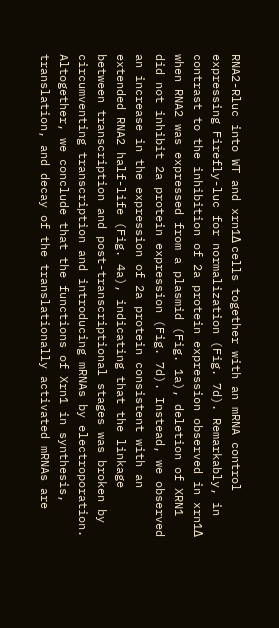RNA2-Rluc into WT and xrn1Δ cells together with an mRNA control expressing Firefly-luc for normalization (Fig. 7d). Remarkably, in contrast to the inhibition of 2a protein expression observed in xrn1Δ when RNA2 was expressed from a plasmid (Fig. 1a), deletion of XRN1 did not inhibit 2a protein expression (Fig. 7d). Instead, we observed an increase in the expression of 2a protein consistent with an extended RNA2 half-life (Fig. 4a), indicating that the linkage between transcription and post-transcriptional stages was broken by circumventing transcription and introducing mRNAs by electroporation. Altogether, we conclude that the functions of Xrn1 in synthesis, translation, and decay of the translationally activated mRNAs are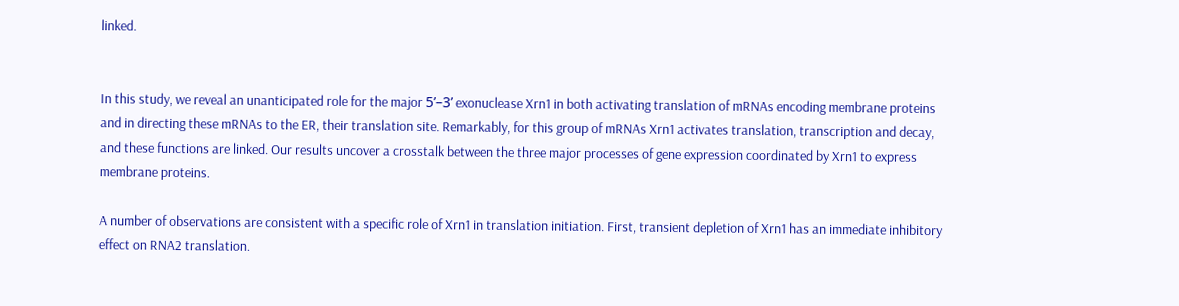linked.


In this study, we reveal an unanticipated role for the major 5ʹ–3ʹ exonuclease Xrn1 in both activating translation of mRNAs encoding membrane proteins and in directing these mRNAs to the ER, their translation site. Remarkably, for this group of mRNAs Xrn1 activates translation, transcription and decay, and these functions are linked. Our results uncover a crosstalk between the three major processes of gene expression coordinated by Xrn1 to express membrane proteins.

A number of observations are consistent with a specific role of Xrn1 in translation initiation. First, transient depletion of Xrn1 has an immediate inhibitory effect on RNA2 translation.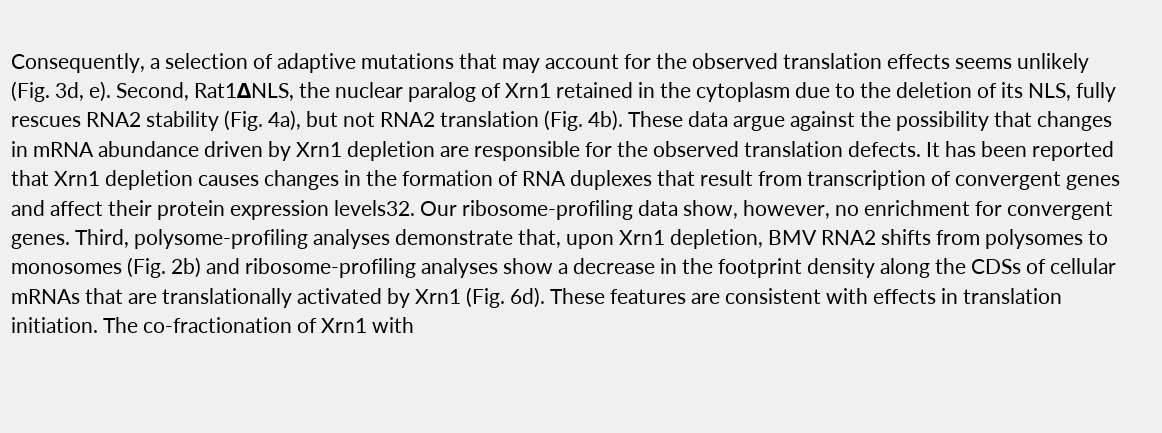Consequently, a selection of adaptive mutations that may account for the observed translation effects seems unlikely (Fig. 3d, e). Second, Rat1ΔNLS, the nuclear paralog of Xrn1 retained in the cytoplasm due to the deletion of its NLS, fully rescues RNA2 stability (Fig. 4a), but not RNA2 translation (Fig. 4b). These data argue against the possibility that changes in mRNA abundance driven by Xrn1 depletion are responsible for the observed translation defects. It has been reported that Xrn1 depletion causes changes in the formation of RNA duplexes that result from transcription of convergent genes and affect their protein expression levels32. Our ribosome-profiling data show, however, no enrichment for convergent genes. Third, polysome-profiling analyses demonstrate that, upon Xrn1 depletion, BMV RNA2 shifts from polysomes to monosomes (Fig. 2b) and ribosome-profiling analyses show a decrease in the footprint density along the CDSs of cellular mRNAs that are translationally activated by Xrn1 (Fig. 6d). These features are consistent with effects in translation initiation. The co-fractionation of Xrn1 with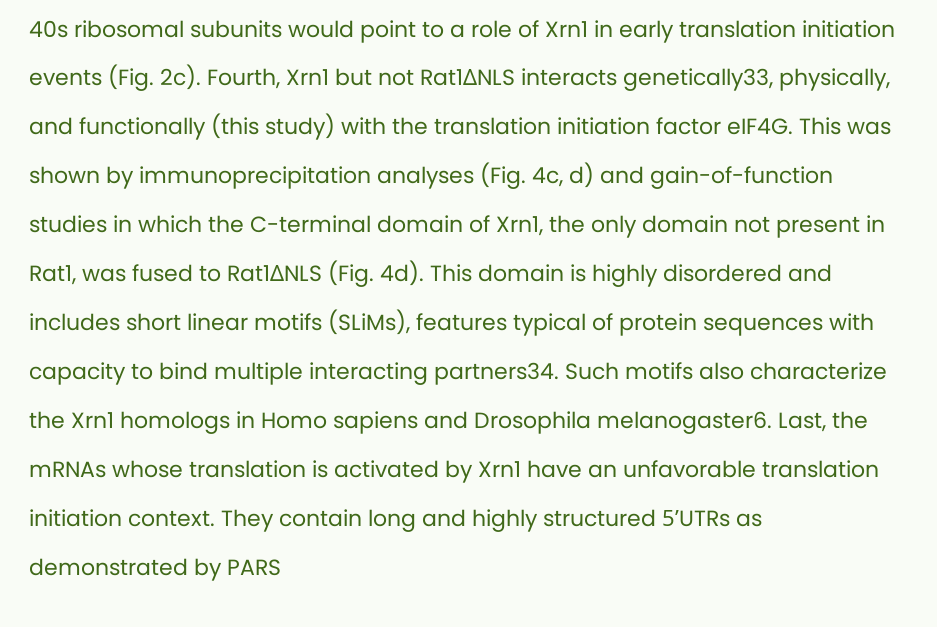40s ribosomal subunits would point to a role of Xrn1 in early translation initiation events (Fig. 2c). Fourth, Xrn1 but not Rat1ΔNLS interacts genetically33, physically, and functionally (this study) with the translation initiation factor eIF4G. This was shown by immunoprecipitation analyses (Fig. 4c, d) and gain-of-function studies in which the C-terminal domain of Xrn1, the only domain not present in Rat1, was fused to Rat1ΔNLS (Fig. 4d). This domain is highly disordered and includes short linear motifs (SLiMs), features typical of protein sequences with capacity to bind multiple interacting partners34. Such motifs also characterize the Xrn1 homologs in Homo sapiens and Drosophila melanogaster6. Last, the mRNAs whose translation is activated by Xrn1 have an unfavorable translation initiation context. They contain long and highly structured 5ʹUTRs as demonstrated by PARS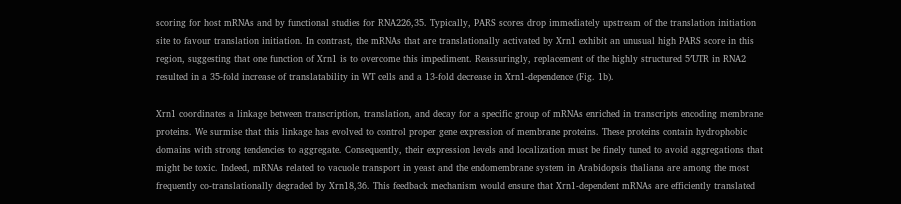scoring for host mRNAs and by functional studies for RNA226,35. Typically, PARS scores drop immediately upstream of the translation initiation site to favour translation initiation. In contrast, the mRNAs that are translationally activated by Xrn1 exhibit an unusual high PARS score in this region, suggesting that one function of Xrn1 is to overcome this impediment. Reassuringly, replacement of the highly structured 5ʹUTR in RNA2 resulted in a 35-fold increase of translatability in WT cells and a 13-fold decrease in Xrn1-dependence (Fig. 1b).

Xrn1 coordinates a linkage between transcription, translation, and decay for a specific group of mRNAs enriched in transcripts encoding membrane proteins. We surmise that this linkage has evolved to control proper gene expression of membrane proteins. These proteins contain hydrophobic domains with strong tendencies to aggregate. Consequently, their expression levels and localization must be finely tuned to avoid aggregations that might be toxic. Indeed, mRNAs related to vacuole transport in yeast and the endomembrane system in Arabidopsis thaliana are among the most frequently co-translationally degraded by Xrn18,36. This feedback mechanism would ensure that Xrn1-dependent mRNAs are efficiently translated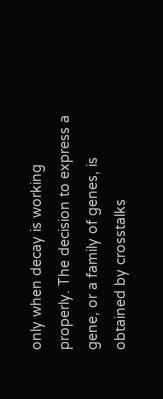only when decay is working properly. The decision to express a gene, or a family of genes, is obtained by crosstalks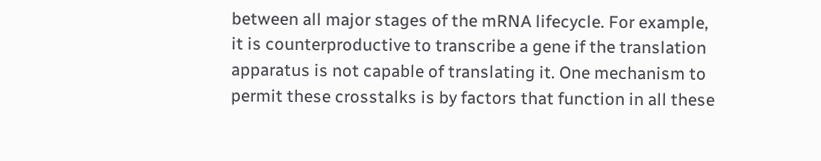between all major stages of the mRNA lifecycle. For example, it is counterproductive to transcribe a gene if the translation apparatus is not capable of translating it. One mechanism to permit these crosstalks is by factors that function in all these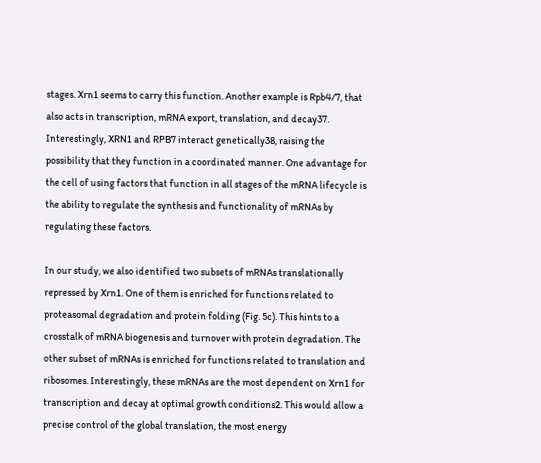stages. Xrn1 seems to carry this function. Another example is Rpb4/7, that also acts in transcription, mRNA export, translation, and decay37. Interestingly, XRN1 and RPB7 interact genetically38, raising the possibility that they function in a coordinated manner. One advantage for the cell of using factors that function in all stages of the mRNA lifecycle is the ability to regulate the synthesis and functionality of mRNAs by regulating these factors.

In our study, we also identified two subsets of mRNAs translationally repressed by Xrn1. One of them is enriched for functions related to proteasomal degradation and protein folding (Fig. 5c). This hints to a crosstalk of mRNA biogenesis and turnover with protein degradation. The other subset of mRNAs is enriched for functions related to translation and ribosomes. Interestingly, these mRNAs are the most dependent on Xrn1 for transcription and decay at optimal growth conditions2. This would allow a precise control of the global translation, the most energy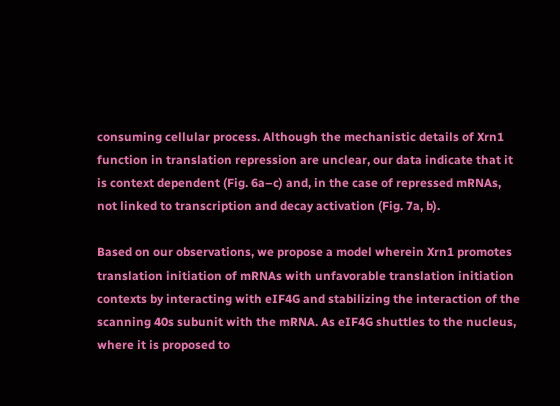consuming cellular process. Although the mechanistic details of Xrn1 function in translation repression are unclear, our data indicate that it is context dependent (Fig. 6a–c) and, in the case of repressed mRNAs, not linked to transcription and decay activation (Fig. 7a, b).

Based on our observations, we propose a model wherein Xrn1 promotes translation initiation of mRNAs with unfavorable translation initiation contexts by interacting with eIF4G and stabilizing the interaction of the scanning 40s subunit with the mRNA. As eIF4G shuttles to the nucleus, where it is proposed to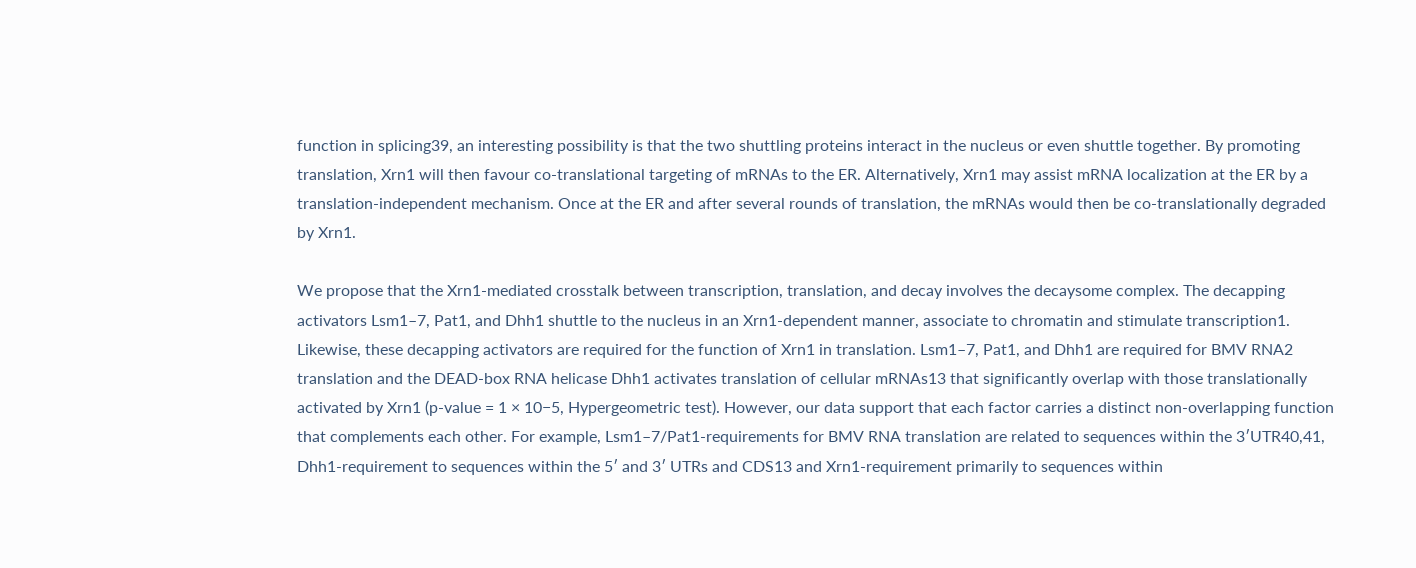function in splicing39, an interesting possibility is that the two shuttling proteins interact in the nucleus or even shuttle together. By promoting translation, Xrn1 will then favour co-translational targeting of mRNAs to the ER. Alternatively, Xrn1 may assist mRNA localization at the ER by a translation-independent mechanism. Once at the ER and after several rounds of translation, the mRNAs would then be co-translationally degraded by Xrn1.

We propose that the Xrn1-mediated crosstalk between transcription, translation, and decay involves the decaysome complex. The decapping activators Lsm1–7, Pat1, and Dhh1 shuttle to the nucleus in an Xrn1-dependent manner, associate to chromatin and stimulate transcription1. Likewise, these decapping activators are required for the function of Xrn1 in translation. Lsm1–7, Pat1, and Dhh1 are required for BMV RNA2 translation and the DEAD-box RNA helicase Dhh1 activates translation of cellular mRNAs13 that significantly overlap with those translationally activated by Xrn1 (p-value = 1 × 10−5, Hypergeometric test). However, our data support that each factor carries a distinct non-overlapping function that complements each other. For example, Lsm1–7/Pat1-requirements for BMV RNA translation are related to sequences within the 3ʹUTR40,41, Dhh1-requirement to sequences within the 5ʹ and 3ʹ UTRs and CDS13 and Xrn1-requirement primarily to sequences within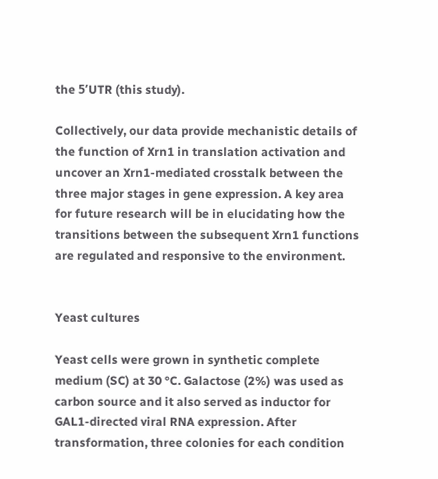the 5ʹUTR (this study).

Collectively, our data provide mechanistic details of the function of Xrn1 in translation activation and uncover an Xrn1-mediated crosstalk between the three major stages in gene expression. A key area for future research will be in elucidating how the transitions between the subsequent Xrn1 functions are regulated and responsive to the environment.


Yeast cultures

Yeast cells were grown in synthetic complete medium (SC) at 30 °C. Galactose (2%) was used as carbon source and it also served as inductor for GAL1-directed viral RNA expression. After transformation, three colonies for each condition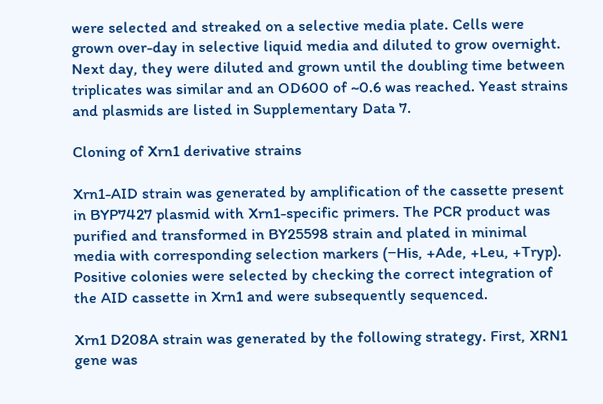were selected and streaked on a selective media plate. Cells were grown over-day in selective liquid media and diluted to grow overnight. Next day, they were diluted and grown until the doubling time between triplicates was similar and an OD600 of ~0.6 was reached. Yeast strains and plasmids are listed in Supplementary Data 7.

Cloning of Xrn1 derivative strains

Xrn1-AID strain was generated by amplification of the cassette present in BYP7427 plasmid with Xrn1-specific primers. The PCR product was purified and transformed in BY25598 strain and plated in minimal media with corresponding selection markers (−His, +Ade, +Leu, +Tryp). Positive colonies were selected by checking the correct integration of the AID cassette in Xrn1 and were subsequently sequenced.

Xrn1 D208A strain was generated by the following strategy. First, XRN1 gene was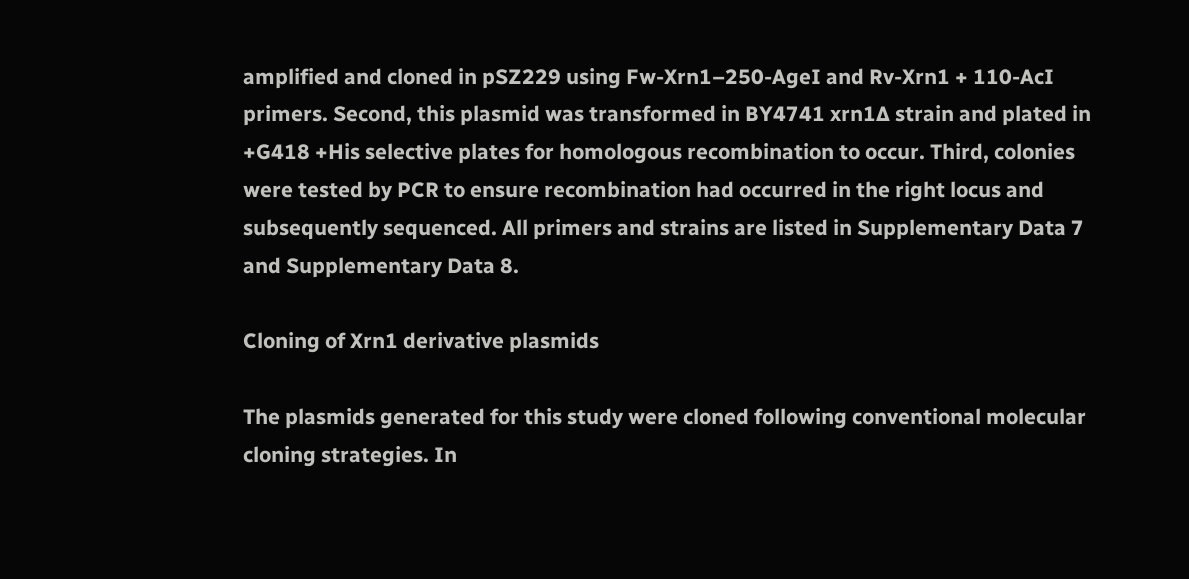amplified and cloned in pSZ229 using Fw-Xrn1–250-AgeI and Rv-Xrn1 + 110-AcI primers. Second, this plasmid was transformed in BY4741 xrn1∆ strain and plated in +G418 +His selective plates for homologous recombination to occur. Third, colonies were tested by PCR to ensure recombination had occurred in the right locus and subsequently sequenced. All primers and strains are listed in Supplementary Data 7 and Supplementary Data 8.

Cloning of Xrn1 derivative plasmids

The plasmids generated for this study were cloned following conventional molecular cloning strategies. In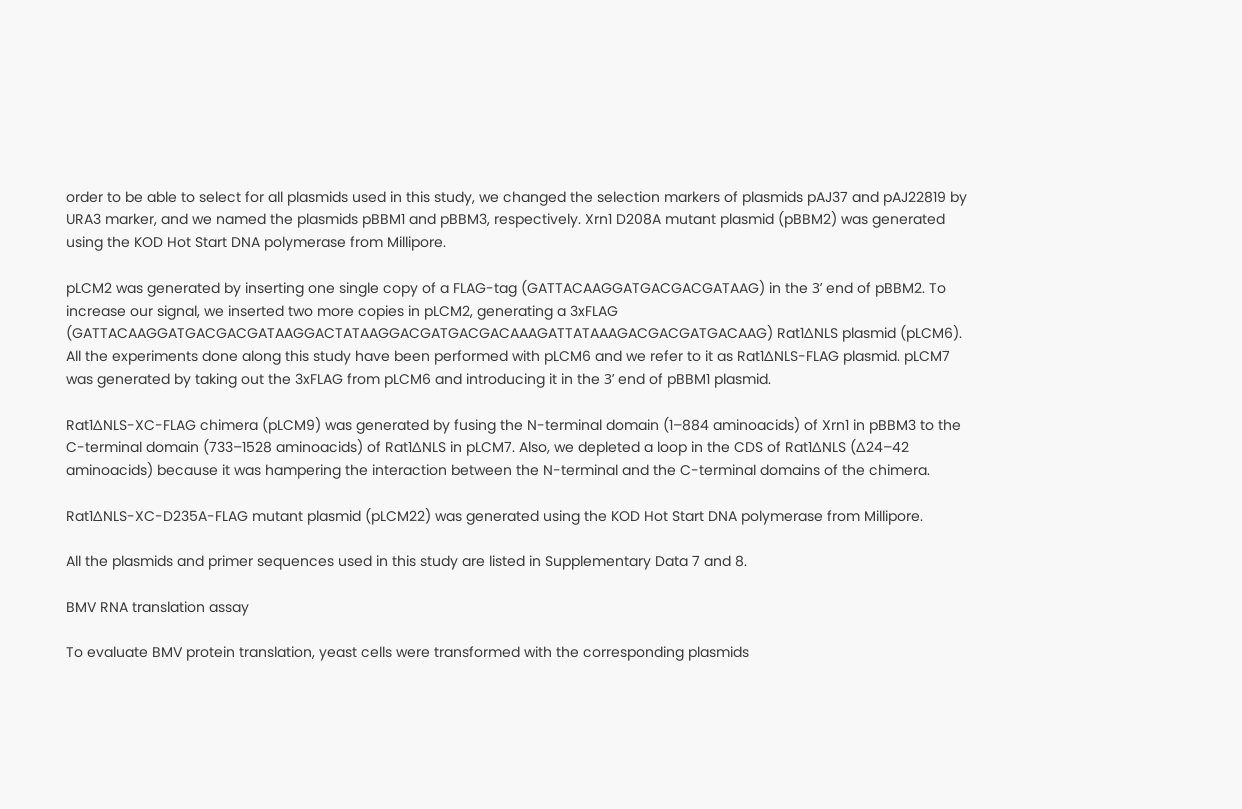order to be able to select for all plasmids used in this study, we changed the selection markers of plasmids pAJ37 and pAJ22819 by URA3 marker, and we named the plasmids pBBM1 and pBBM3, respectively. Xrn1 D208A mutant plasmid (pBBM2) was generated using the KOD Hot Start DNA polymerase from Millipore.

pLCM2 was generated by inserting one single copy of a FLAG-tag (GATTACAAGGATGACGACGATAAG) in the 3ʹ end of pBBM2. To increase our signal, we inserted two more copies in pLCM2, generating a 3xFLAG (GATTACAAGGATGACGACGATAAGGACTATAAGGACGATGACGACAAAGATTATAAAGACGACGATGACAAG) Rat1∆NLS plasmid (pLCM6). All the experiments done along this study have been performed with pLCM6 and we refer to it as Rat1∆NLS-FLAG plasmid. pLCM7 was generated by taking out the 3xFLAG from pLCM6 and introducing it in the 3ʹ end of pBBM1 plasmid.

Rat1∆NLS-XC-FLAG chimera (pLCM9) was generated by fusing the N-terminal domain (1–884 aminoacids) of Xrn1 in pBBM3 to the C-terminal domain (733–1528 aminoacids) of Rat1∆NLS in pLCM7. Also, we depleted a loop in the CDS of Rat1∆NLS (∆24–42 aminoacids) because it was hampering the interaction between the N-terminal and the C-terminal domains of the chimera.

Rat1∆NLS-XC-D235A-FLAG mutant plasmid (pLCM22) was generated using the KOD Hot Start DNA polymerase from Millipore.

All the plasmids and primer sequences used in this study are listed in Supplementary Data 7 and 8.

BMV RNA translation assay

To evaluate BMV protein translation, yeast cells were transformed with the corresponding plasmids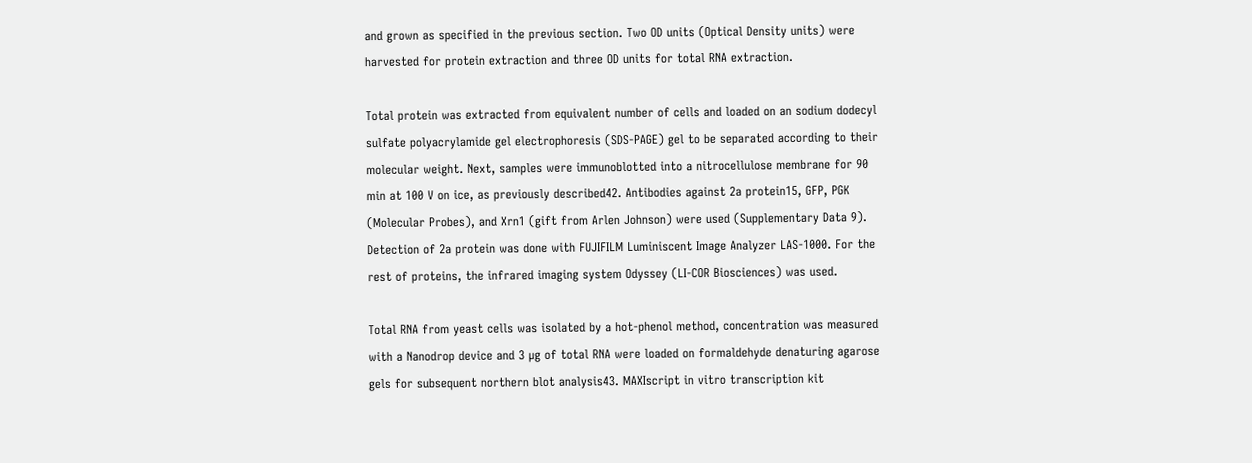and grown as specified in the previous section. Two OD units (Optical Density units) were harvested for protein extraction and three OD units for total RNA extraction.

Total protein was extracted from equivalent number of cells and loaded on an sodium dodecyl sulfate polyacrylamide gel electrophoresis (SDS-PAGE) gel to be separated according to their molecular weight. Next, samples were immunoblotted into a nitrocellulose membrane for 90 min at 100 V on ice, as previously described42. Antibodies against 2a protein15, GFP, PGK (Molecular Probes), and Xrn1 (gift from Arlen Johnson) were used (Supplementary Data 9). Detection of 2a protein was done with FUJIFILM Luminiscent Image Analyzer LAS-1000. For the rest of proteins, the infrared imaging system Odyssey (LI-COR Biosciences) was used.

Total RNA from yeast cells was isolated by a hot-phenol method, concentration was measured with a Nanodrop device and 3 µg of total RNA were loaded on formaldehyde denaturing agarose gels for subsequent northern blot analysis43. MAXIscript in vitro transcription kit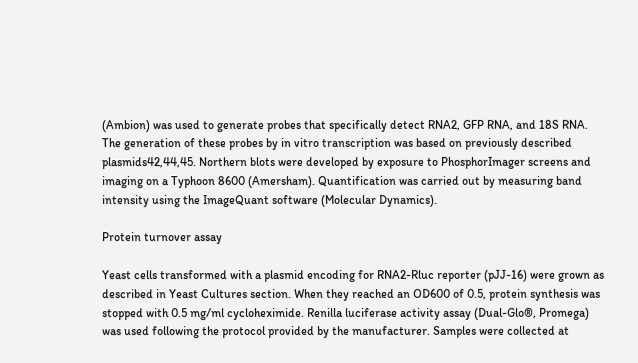(Ambion) was used to generate probes that specifically detect RNA2, GFP RNA, and 18S RNA. The generation of these probes by in vitro transcription was based on previously described plasmids42,44,45. Northern blots were developed by exposure to PhosphorImager screens and imaging on a Typhoon 8600 (Amersham). Quantification was carried out by measuring band intensity using the ImageQuant software (Molecular Dynamics).

Protein turnover assay

Yeast cells transformed with a plasmid encoding for RNA2-Rluc reporter (pJJ-16) were grown as described in Yeast Cultures section. When they reached an OD600 of 0.5, protein synthesis was stopped with 0.5 mg/ml cycloheximide. Renilla luciferase activity assay (Dual-Glo®, Promega) was used following the protocol provided by the manufacturer. Samples were collected at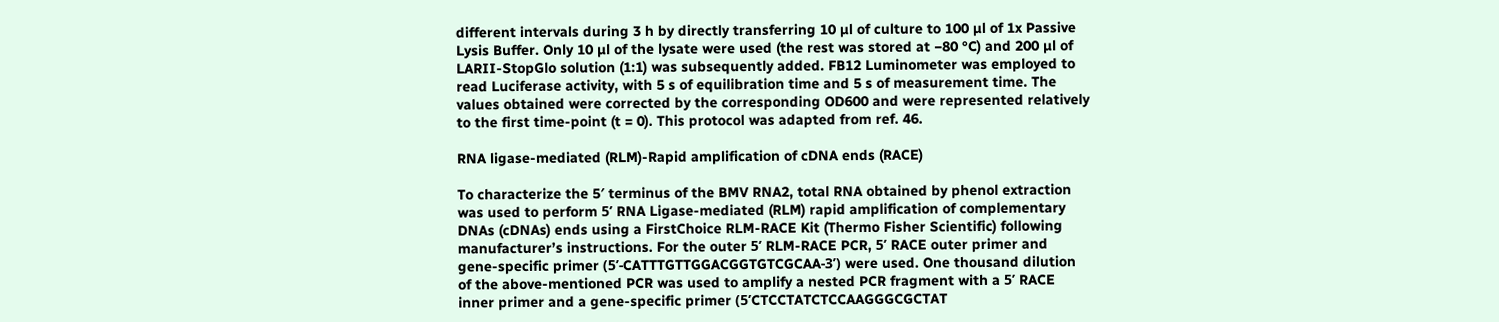different intervals during 3 h by directly transferring 10 µl of culture to 100 µl of 1x Passive Lysis Buffer. Only 10 µl of the lysate were used (the rest was stored at −80 °C) and 200 µl of LARII-StopGlo solution (1:1) was subsequently added. FB12 Luminometer was employed to read Luciferase activity, with 5 s of equilibration time and 5 s of measurement time. The values obtained were corrected by the corresponding OD600 and were represented relatively to the first time-point (t = 0). This protocol was adapted from ref. 46.

RNA ligase-mediated (RLM)-Rapid amplification of cDNA ends (RACE)

To characterize the 5′ terminus of the BMV RNA2, total RNA obtained by phenol extraction was used to perform 5ʹ RNA Ligase-mediated (RLM) rapid amplification of complementary DNAs (cDNAs) ends using a FirstChoice RLM-RACE Kit (Thermo Fisher Scientific) following manufacturer’s instructions. For the outer 5ʹ RLM-RACE PCR, 5ʹ RACE outer primer and gene-specific primer (5ʹ-CATTTGTTGGACGGTGTCGCAA-3ʹ) were used. One thousand dilution of the above-mentioned PCR was used to amplify a nested PCR fragment with a 5ʹ RACE inner primer and a gene-specific primer (5ʹCTCCTATCTCCAAGGGCGCTAT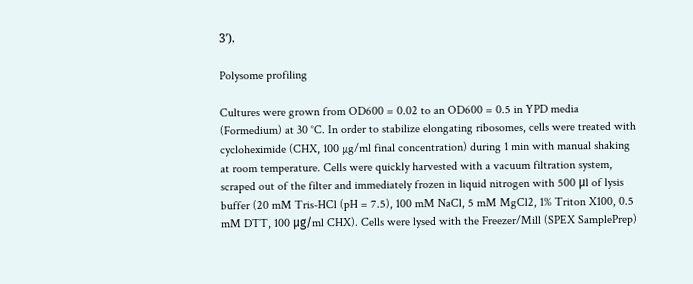3ʹ).

Polysome profiling

Cultures were grown from OD600 = 0.02 to an OD600 = 0.5 in YPD media (Formedium) at 30 °C. In order to stabilize elongating ribosomes, cells were treated with cycloheximide (CHX, 100 µg/ml final concentration) during 1 min with manual shaking at room temperature. Cells were quickly harvested with a vacuum filtration system, scraped out of the filter and immediately frozen in liquid nitrogen with 500 μl of lysis buffer (20 mM Tris-HCl (pH = 7.5), 100 mM NaCl, 5 mM MgCl2, 1% Triton X100, 0.5 mM DTT, 100 μg/ml CHX). Cells were lysed with the Freezer/Mill (SPEX SamplePrep)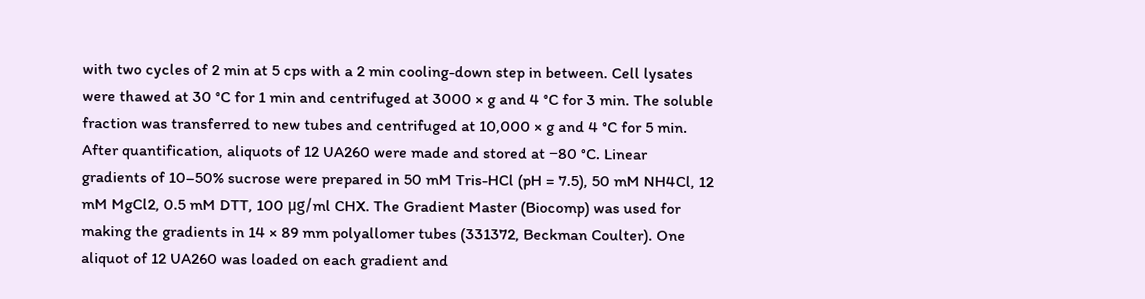with two cycles of 2 min at 5 cps with a 2 min cooling-down step in between. Cell lysates were thawed at 30 °C for 1 min and centrifuged at 3000 × g and 4 °C for 3 min. The soluble fraction was transferred to new tubes and centrifuged at 10,000 × g and 4 °C for 5 min. After quantification, aliquots of 12 UA260 were made and stored at −80 °C. Linear gradients of 10–50% sucrose were prepared in 50 mM Tris-HCl (pH = 7.5), 50 mM NH4Cl, 12 mM MgCl2, 0.5 mM DTT, 100 μg/ml CHX. The Gradient Master (Biocomp) was used for making the gradients in 14 × 89 mm polyallomer tubes (331372, Beckman Coulter). One aliquot of 12 UA260 was loaded on each gradient and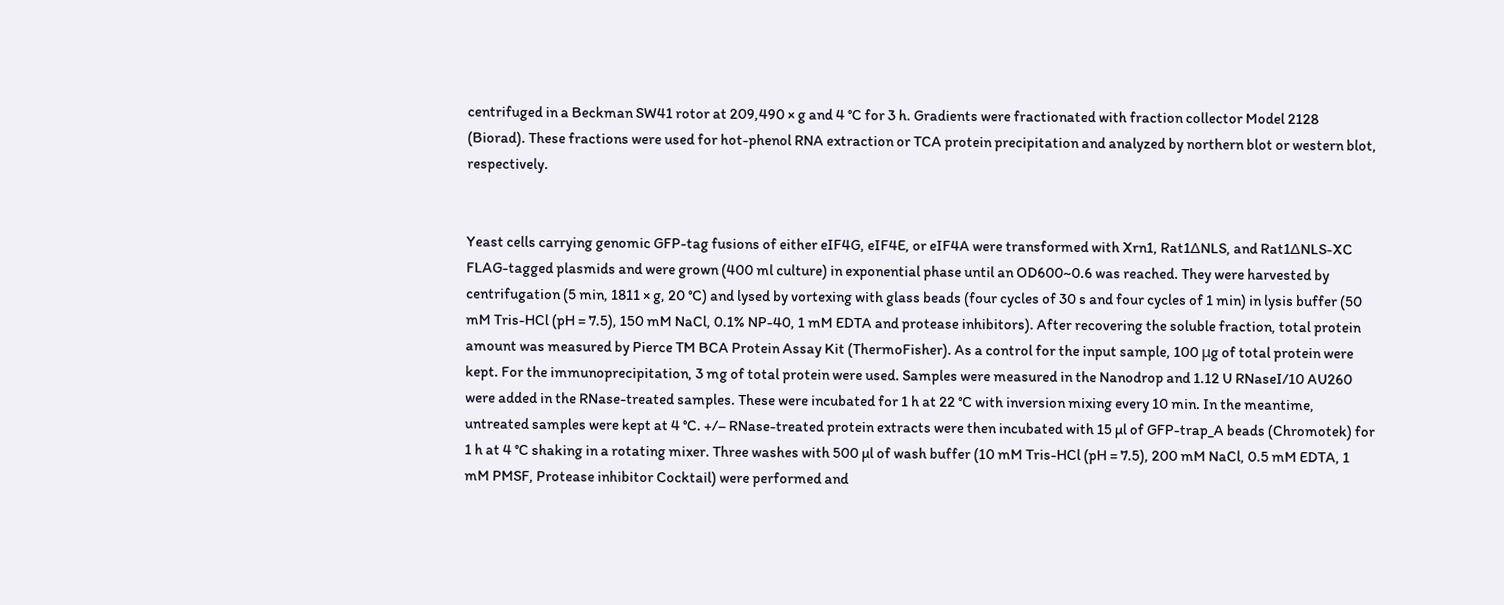centrifuged in a Beckman SW41 rotor at 209,490 × g and 4 °C for 3 h. Gradients were fractionated with fraction collector Model 2128 (Biorad). These fractions were used for hot-phenol RNA extraction or TCA protein precipitation and analyzed by northern blot or western blot, respectively.


Yeast cells carrying genomic GFP-tag fusions of either eIF4G, eIF4E, or eIF4A were transformed with Xrn1, Rat1ΔNLS, and Rat1ΔNLS-XC FLAG-tagged plasmids and were grown (400 ml culture) in exponential phase until an OD600~0.6 was reached. They were harvested by centrifugation (5 min, 1811 × g, 20 °C) and lysed by vortexing with glass beads (four cycles of 30 s and four cycles of 1 min) in lysis buffer (50 mM Tris-HCl (pH = 7.5), 150 mM NaCl, 0.1% NP-40, 1 mM EDTA and protease inhibitors). After recovering the soluble fraction, total protein amount was measured by Pierce TM BCA Protein Assay Kit (ThermoFisher). As a control for the input sample, 100 μg of total protein were kept. For the immunoprecipitation, 3 mg of total protein were used. Samples were measured in the Nanodrop and 1.12 U RNaseI/10 AU260 were added in the RNase-treated samples. These were incubated for 1 h at 22 °C with inversion mixing every 10 min. In the meantime, untreated samples were kept at 4 °C. +/– RNase-treated protein extracts were then incubated with 15 µl of GFP-trap_A beads (Chromotek) for 1 h at 4 °C shaking in a rotating mixer. Three washes with 500 µl of wash buffer (10 mM Tris-HCl (pH = 7.5), 200 mM NaCl, 0.5 mM EDTA, 1 mM PMSF, Protease inhibitor Cocktail) were performed and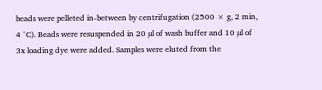beads were pelleted in-between by centrifugation (2500 × g, 2 min, 4 °C). Beads were resuspended in 20 µl of wash buffer and 10 µl of 3x loading dye were added. Samples were eluted from the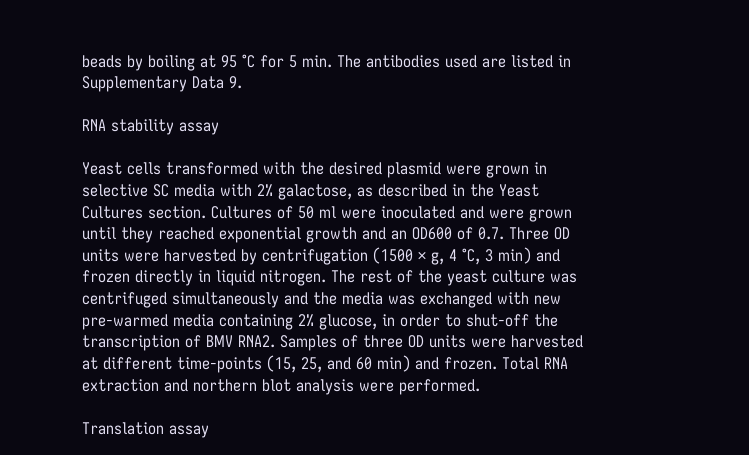beads by boiling at 95 °C for 5 min. The antibodies used are listed in Supplementary Data 9.

RNA stability assay

Yeast cells transformed with the desired plasmid were grown in selective SC media with 2% galactose, as described in the Yeast Cultures section. Cultures of 50 ml were inoculated and were grown until they reached exponential growth and an OD600 of 0.7. Three OD units were harvested by centrifugation (1500 × g, 4 °C, 3 min) and frozen directly in liquid nitrogen. The rest of the yeast culture was centrifuged simultaneously and the media was exchanged with new pre-warmed media containing 2% glucose, in order to shut-off the transcription of BMV RNA2. Samples of three OD units were harvested at different time-points (15, 25, and 60 min) and frozen. Total RNA extraction and northern blot analysis were performed.

Translation assay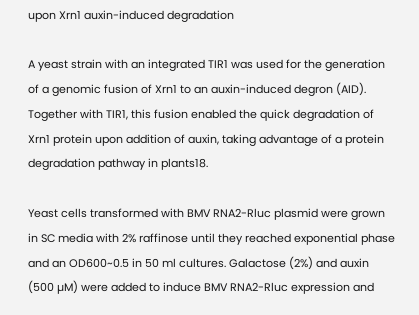upon Xrn1 auxin-induced degradation

A yeast strain with an integrated TIR1 was used for the generation of a genomic fusion of Xrn1 to an auxin-induced degron (AID). Together with TIR1, this fusion enabled the quick degradation of Xrn1 protein upon addition of auxin, taking advantage of a protein degradation pathway in plants18.

Yeast cells transformed with BMV RNA2-Rluc plasmid were grown in SC media with 2% raffinose until they reached exponential phase and an OD600~0.5 in 50 ml cultures. Galactose (2%) and auxin (500 µM) were added to induce BMV RNA2-Rluc expression and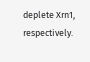deplete Xrn1, respectively.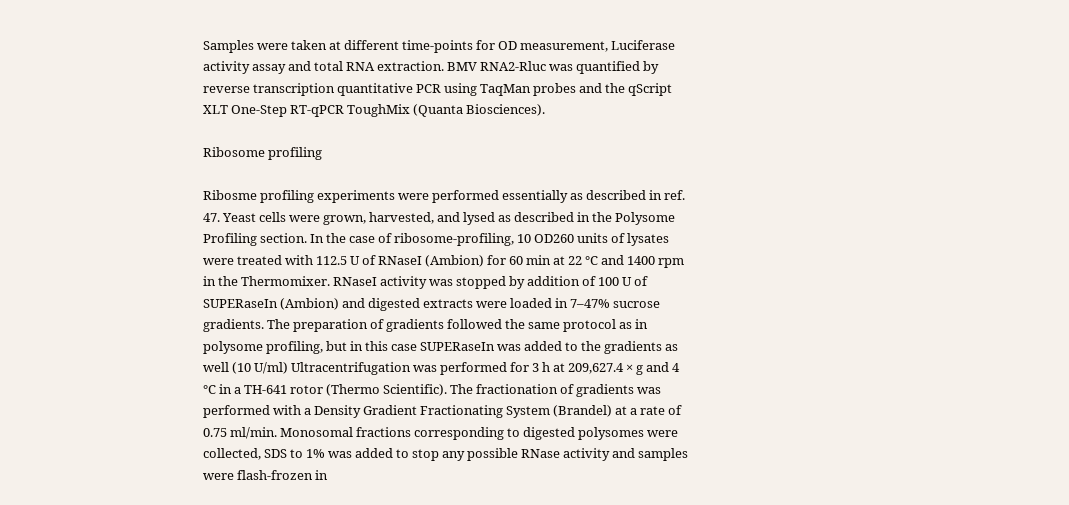Samples were taken at different time-points for OD measurement, Luciferase activity assay and total RNA extraction. BMV RNA2-Rluc was quantified by reverse transcription quantitative PCR using TaqMan probes and the qScript XLT One-Step RT-qPCR ToughMix (Quanta Biosciences).

Ribosome profiling

Ribosme profiling experiments were performed essentially as described in ref. 47. Yeast cells were grown, harvested, and lysed as described in the Polysome Profiling section. In the case of ribosome-profiling, 10 OD260 units of lysates were treated with 112.5 U of RNaseI (Ambion) for 60 min at 22 °C and 1400 rpm in the Thermomixer. RNaseI activity was stopped by addition of 100 U of SUPERaseIn (Ambion) and digested extracts were loaded in 7–47% sucrose gradients. The preparation of gradients followed the same protocol as in polysome profiling, but in this case SUPERaseIn was added to the gradients as well (10 U/ml) Ultracentrifugation was performed for 3 h at 209,627.4 × g and 4 °C in a TH-641 rotor (Thermo Scientific). The fractionation of gradients was performed with a Density Gradient Fractionating System (Brandel) at a rate of 0.75 ml/min. Monosomal fractions corresponding to digested polysomes were collected, SDS to 1% was added to stop any possible RNase activity and samples were flash-frozen in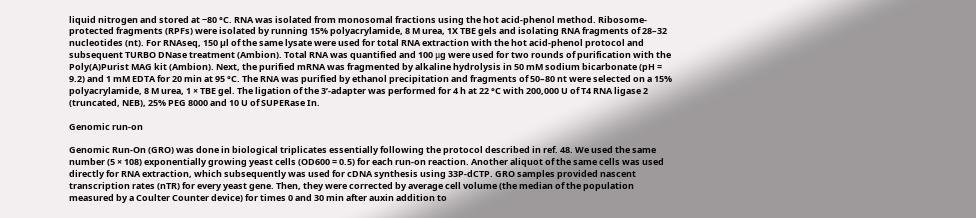liquid nitrogen and stored at −80 °C. RNA was isolated from monosomal fractions using the hot acid-phenol method. Ribosome-protected fragments (RPFs) were isolated by running 15% polyacrylamide, 8 M urea, 1X TBE gels and isolating RNA fragments of 28–32 nucleotides (nt). For RNAseq, 150 µl of the same lysate were used for total RNA extraction with the hot acid-phenol protocol and subsequent TURBO DNase treatment (Ambion). Total RNA was quantified and 100 μg were used for two rounds of purification with the Poly(A)Purist MAG kit (Ambion). Next, the purified mRNA was fragmented by alkaline hydrolysis in 50 mM sodium bicarbonate (pH = 9.2) and 1 mM EDTA for 20 min at 95 °C. The RNA was purified by ethanol precipitation and fragments of 50–80 nt were selected on a 15% polyacrylamide, 8 M urea, 1 × TBE gel. The ligation of the 3ʹ-adapter was performed for 4 h at 22 °C with 200,000 U of T4 RNA ligase 2 (truncated, NEB), 25% PEG 8000 and 10 U of SUPERase In.

Genomic run-on

Genomic Run-On (GRO) was done in biological triplicates essentially following the protocol described in ref. 48. We used the same number (5 × 108) exponentially growing yeast cells (OD600 = 0.5) for each run-on reaction. Another aliquot of the same cells was used directly for RNA extraction, which subsequently was used for cDNA synthesis using 33P-dCTP. GRO samples provided nascent transcription rates (nTR) for every yeast gene. Then, they were corrected by average cell volume (the median of the population measured by a Coulter Counter device) for times 0 and 30 min after auxin addition to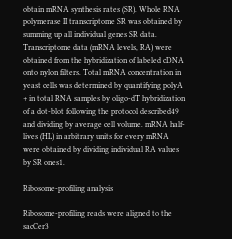obtain mRNA synthesis rates (SR). Whole RNA polymerase II transcriptome SR was obtained by summing up all individual genes SR data. Transcriptome data (mRNA levels, RA) were obtained from the hybridization of labeled cDNA onto nylon filters. Total mRNA concentration in yeast cells was determined by quantifying polyA + in total RNA samples by oligo-dT hybridization of a dot-blot following the protocol described49 and dividing by average cell volume. mRNA half-lives (HL) in arbitrary units for every mRNA were obtained by dividing individual RA values by SR ones1.

Ribosome-profiling analysis

Ribosome-profiling reads were aligned to the sacCer3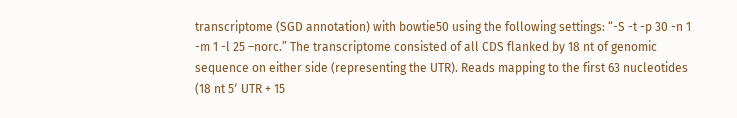transcriptome (SGD annotation) with bowtie50 using the following settings: “-S -t -p 30 -n 1 -m 1 -l 25 –norc.” The transcriptome consisted of all CDS flanked by 18 nt of genomic sequence on either side (representing the UTR). Reads mapping to the first 63 nucleotides (18 nt 5ʹ UTR + 15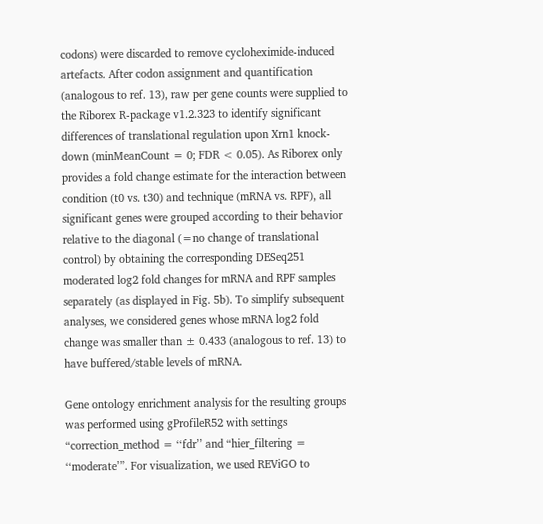codons) were discarded to remove cycloheximide-induced artefacts. After codon assignment and quantification (analogous to ref. 13), raw per gene counts were supplied to the Riborex R-package v1.2.323 to identify significant differences of translational regulation upon Xrn1 knock-down (minMeanCount = 0; FDR < 0.05). As Riborex only provides a fold change estimate for the interaction between condition (t0 vs. t30) and technique (mRNA vs. RPF), all significant genes were grouped according to their behavior relative to the diagonal (=no change of translational control) by obtaining the corresponding DESeq251 moderated log2 fold changes for mRNA and RPF samples separately (as displayed in Fig. 5b). To simplify subsequent analyses, we considered genes whose mRNA log2 fold change was smaller than ± 0.433 (analogous to ref. 13) to have buffered/stable levels of mRNA.

Gene ontology enrichment analysis for the resulting groups was performed using gProfileR52 with settings “correction_method = ‘‘fdr’’ and “hier_filtering = ‘‘moderate’”. For visualization, we used REViGO to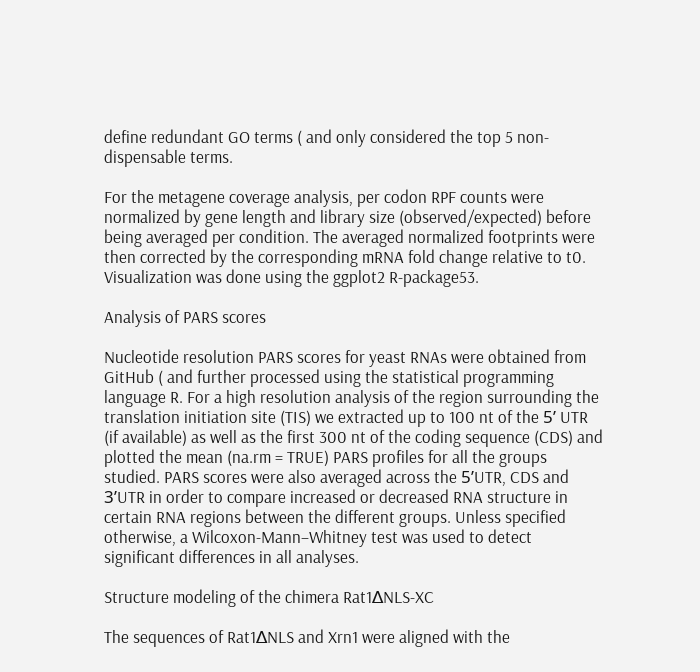define redundant GO terms ( and only considered the top 5 non-dispensable terms.

For the metagene coverage analysis, per codon RPF counts were normalized by gene length and library size (observed/expected) before being averaged per condition. The averaged normalized footprints were then corrected by the corresponding mRNA fold change relative to t0. Visualization was done using the ggplot2 R-package53.

Analysis of PARS scores

Nucleotide resolution PARS scores for yeast RNAs were obtained from GitHub ( and further processed using the statistical programming language R. For a high resolution analysis of the region surrounding the translation initiation site (TIS) we extracted up to 100 nt of the 5ʹ UTR (if available) as well as the first 300 nt of the coding sequence (CDS) and plotted the mean (na.rm = TRUE) PARS profiles for all the groups studied. PARS scores were also averaged across the 5ʹUTR, CDS and 3ʹUTR in order to compare increased or decreased RNA structure in certain RNA regions between the different groups. Unless specified otherwise, a Wilcoxon-Mann–Whitney test was used to detect significant differences in all analyses.

Structure modeling of the chimera Rat1∆NLS-XC

The sequences of Rat1∆NLS and Xrn1 were aligned with the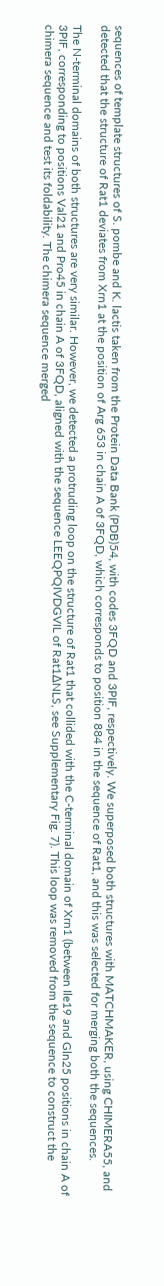sequences of template structures of S. pombe and K. lactis taken from the Protein Data Bank (PDB)54, with codes 3FQD and 3PIF, respectively. We superposed both structures with MATCHMAKER, using CHIMERA55, and detected that the structure of Rat1 deviates from Xrn1 at the position of Arg 653 in chain A of 3FQD, which corresponds to position 884 in the sequence of Rat1, and this was selected for merging both the sequences.

The N-terminal domains of both structures are very similar. However, we detected a protruding loop on the structure of Rat1 that collided with the C-terminal domain of Xrn1 (between Ile19 and Gln25 positions in chain A of 3PIF, corresponding to positions Val21 and Pro45 in chain A of 3FQD, aligned with the sequence LEEQPQIVDGVIL of Rat1∆NLS, see Supplementary Fig. 7). This loop was removed from the sequence to construct the chimera sequence and test its foldability. The chimera sequence merged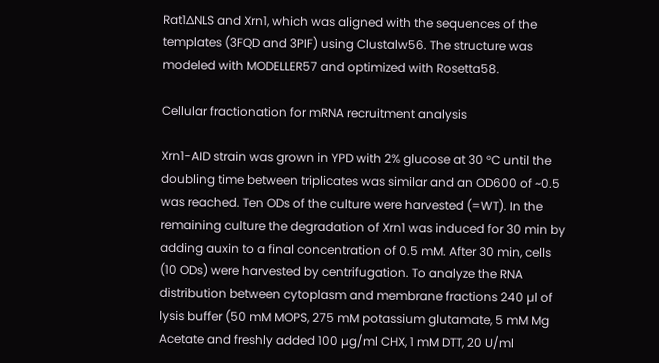Rat1∆NLS and Xrn1, which was aligned with the sequences of the templates (3FQD and 3PIF) using Clustalw56. The structure was modeled with MODELLER57 and optimized with Rosetta58.

Cellular fractionation for mRNA recruitment analysis

Xrn1-AID strain was grown in YPD with 2% glucose at 30 °C until the doubling time between triplicates was similar and an OD600 of ~0.5 was reached. Ten ODs of the culture were harvested (=WT). In the remaining culture the degradation of Xrn1 was induced for 30 min by adding auxin to a final concentration of 0.5 mM. After 30 min, cells (10 ODs) were harvested by centrifugation. To analyze the RNA distribution between cytoplasm and membrane fractions 240 µl of lysis buffer (50 mM MOPS, 275 mM potassium glutamate, 5 mM Mg Acetate and freshly added 100 µg/ml CHX, 1 mM DTT, 20 U/ml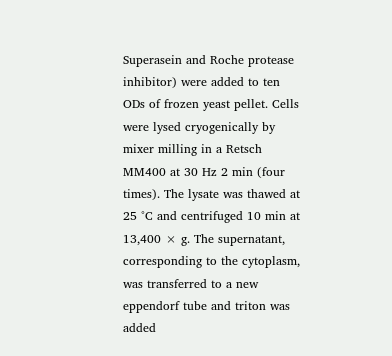Superasein and Roche protease inhibitor) were added to ten ODs of frozen yeast pellet. Cells were lysed cryogenically by mixer milling in a Retsch MM400 at 30 Hz 2 min (four times). The lysate was thawed at 25 °C and centrifuged 10 min at 13,400 × g. The supernatant, corresponding to the cytoplasm, was transferred to a new eppendorf tube and triton was added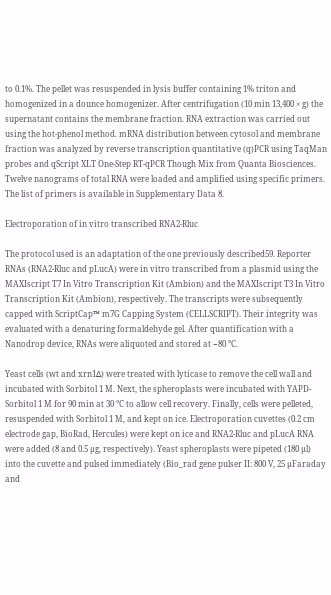to 0.1%. The pellet was resuspended in lysis buffer containing 1% triton and homogenized in a dounce homogenizer. After centrifugation (10 min 13,400 × g) the supernatant contains the membrane fraction. RNA extraction was carried out using the hot-phenol method. mRNA distribution between cytosol and membrane fraction was analyzed by reverse transcription quantitative (q)PCR using TaqMan probes and qScript XLT One-Step RT-qPCR Though Mix from Quanta Biosciences. Twelve nanograms of total RNA were loaded and amplified using specific primers. The list of primers is available in Supplementary Data 8.

Electroporation of in vitro transcribed RNA2-Rluc

The protocol used is an adaptation of the one previously described59. Reporter RNAs (RNA2-Rluc and pLucA) were in vitro transcribed from a plasmid using the MAXIscript T7 In Vitro Transcription Kit (Ambion) and the MAXIscript T3 In Vitro Transcription Kit (Ambion), respectively. The transcripts were subsequently capped with ScriptCap™ m7G Capping System (CELLSCRIPT). Their integrity was evaluated with a denaturing formaldehyde gel. After quantification with a Nanodrop device, RNAs were aliquoted and stored at −80 °C.

Yeast cells (wt and xrn1∆) were treated with lyticase to remove the cell wall and incubated with Sorbitol 1 M. Next, the spheroplasts were incubated with YAPD-Sorbitol 1 M for 90 min at 30 °C to allow cell recovery. Finally, cells were pelleted, resuspended with Sorbitol 1 M, and kept on ice. Electroporation cuvettes (0.2 cm electrode gap, BioRad, Hercules) were kept on ice and RNA2-Rluc and pLucA RNA were added (8 and 0.5 µg, respectively). Yeast spheroplasts were pipeted (180 µl) into the cuvette and pulsed immediately (Bio_rad gene pulser II: 800 V, 25 µFaraday and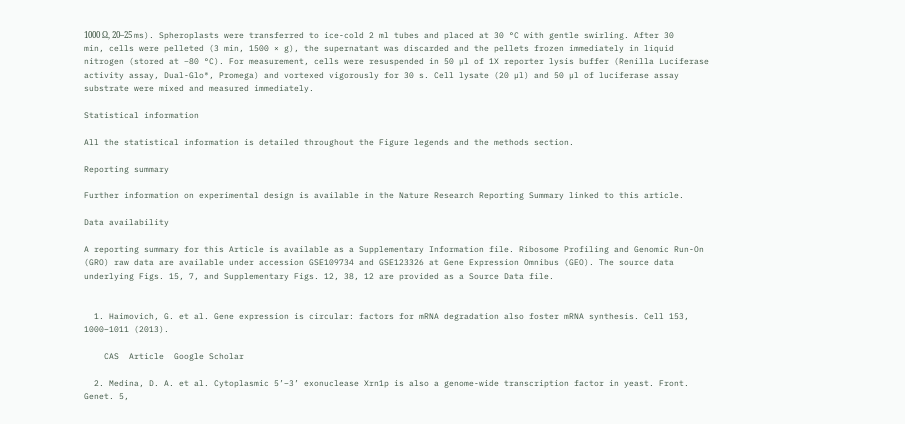1000 Ω, 20–25 ms). Spheroplasts were transferred to ice-cold 2 ml tubes and placed at 30 °C with gentle swirling. After 30 min, cells were pelleted (3 min, 1500 × g), the supernatant was discarded and the pellets frozen immediately in liquid nitrogen (stored at −80 °C). For measurement, cells were resuspended in 50 µl of 1X reporter lysis buffer (Renilla Luciferase activity assay, Dual-Glo®, Promega) and vortexed vigorously for 30 s. Cell lysate (20 µl) and 50 µl of luciferase assay substrate were mixed and measured immediately.

Statistical information

All the statistical information is detailed throughout the Figure legends and the methods section.

Reporting summary

Further information on experimental design is available in the Nature Research Reporting Summary linked to this article.

Data availability

A reporting summary for this Article is available as a Supplementary Information file. Ribosome Profiling and Genomic Run-On (GRO) raw data are available under accession GSE109734 and GSE123326 at Gene Expression Omnibus (GEO). The source data underlying Figs. 15, 7, and Supplementary Figs. 12, 38, 12 are provided as a Source Data file.


  1. Haimovich, G. et al. Gene expression is circular: factors for mRNA degradation also foster mRNA synthesis. Cell 153, 1000–1011 (2013).

    CAS  Article  Google Scholar

  2. Medina, D. A. et al. Cytoplasmic 5’–3’ exonuclease Xrn1p is also a genome-wide transcription factor in yeast. Front. Genet. 5,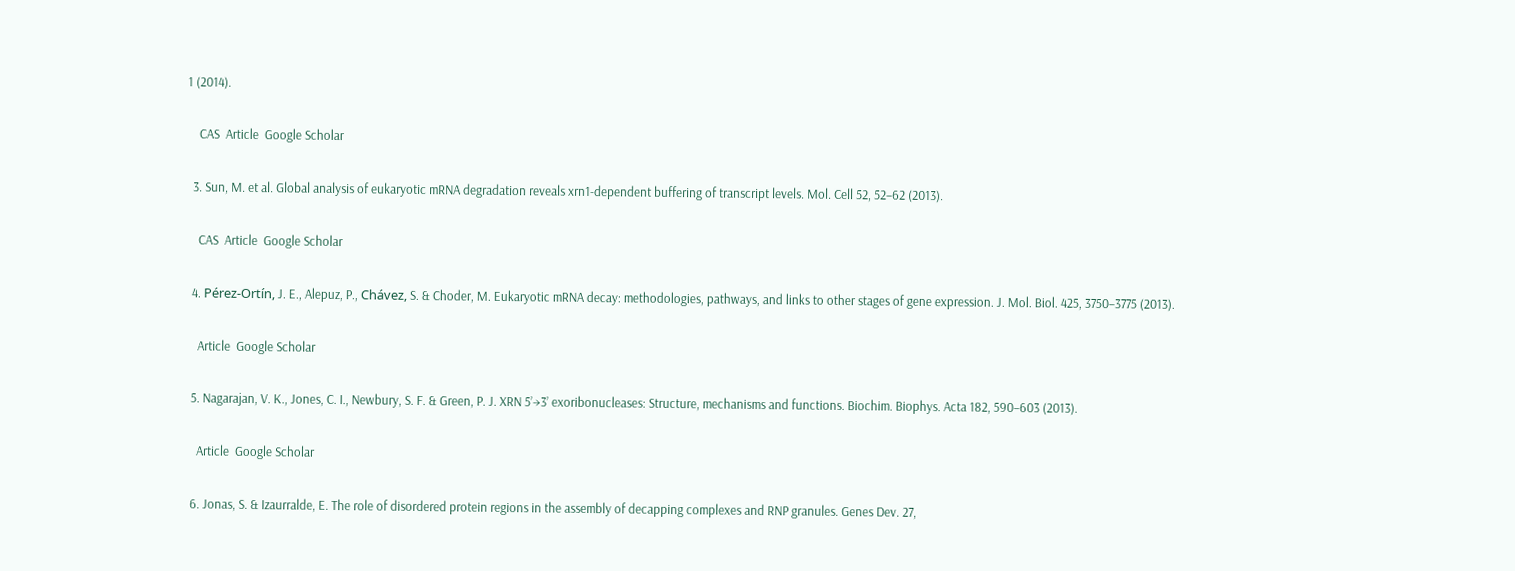1 (2014).

    CAS  Article  Google Scholar

  3. Sun, M. et al. Global analysis of eukaryotic mRNA degradation reveals xrn1-dependent buffering of transcript levels. Mol. Cell 52, 52–62 (2013).

    CAS  Article  Google Scholar

  4. Pérez-Ortín, J. E., Alepuz, P., Chávez, S. & Choder, M. Eukaryotic mRNA decay: methodologies, pathways, and links to other stages of gene expression. J. Mol. Biol. 425, 3750–3775 (2013).

    Article  Google Scholar

  5. Nagarajan, V. K., Jones, C. I., Newbury, S. F. & Green, P. J. XRN 5’→3’ exoribonucleases: Structure, mechanisms and functions. Biochim. Biophys. Acta 182, 590–603 (2013).

    Article  Google Scholar

  6. Jonas, S. & Izaurralde, E. The role of disordered protein regions in the assembly of decapping complexes and RNP granules. Genes Dev. 27,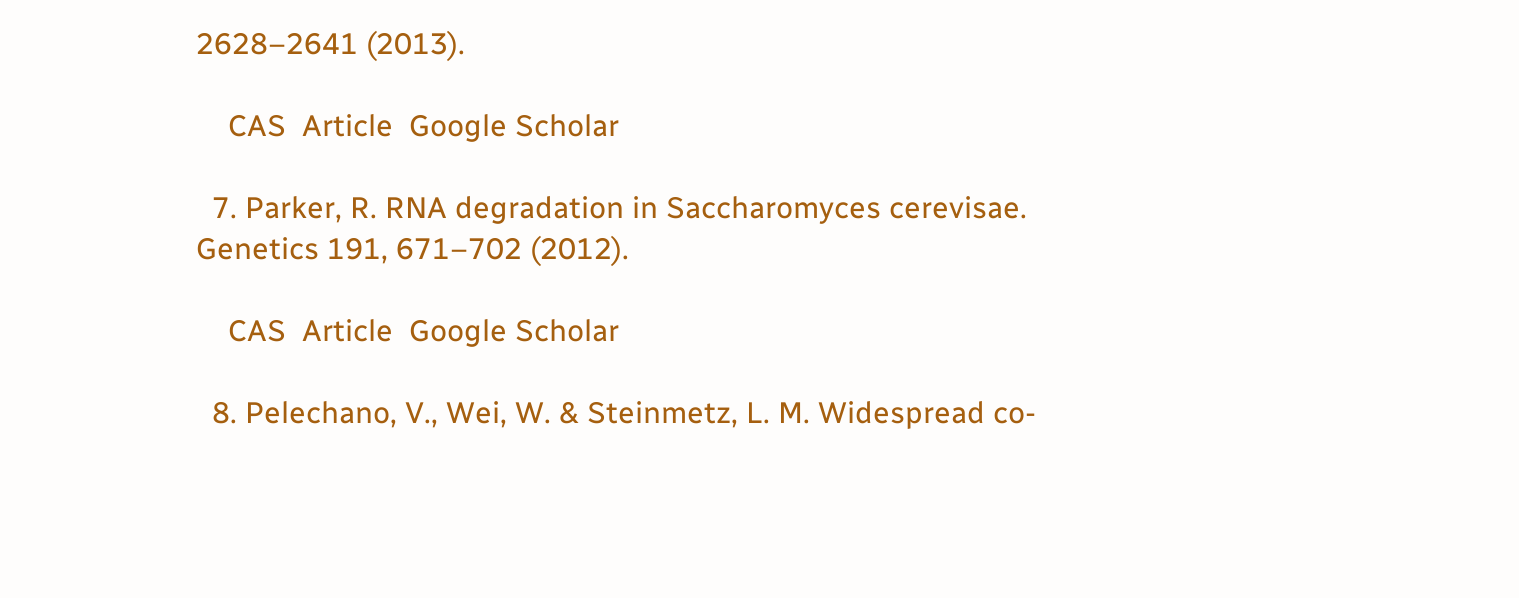2628–2641 (2013).

    CAS  Article  Google Scholar

  7. Parker, R. RNA degradation in Saccharomyces cerevisae. Genetics 191, 671–702 (2012).

    CAS  Article  Google Scholar

  8. Pelechano, V., Wei, W. & Steinmetz, L. M. Widespread co-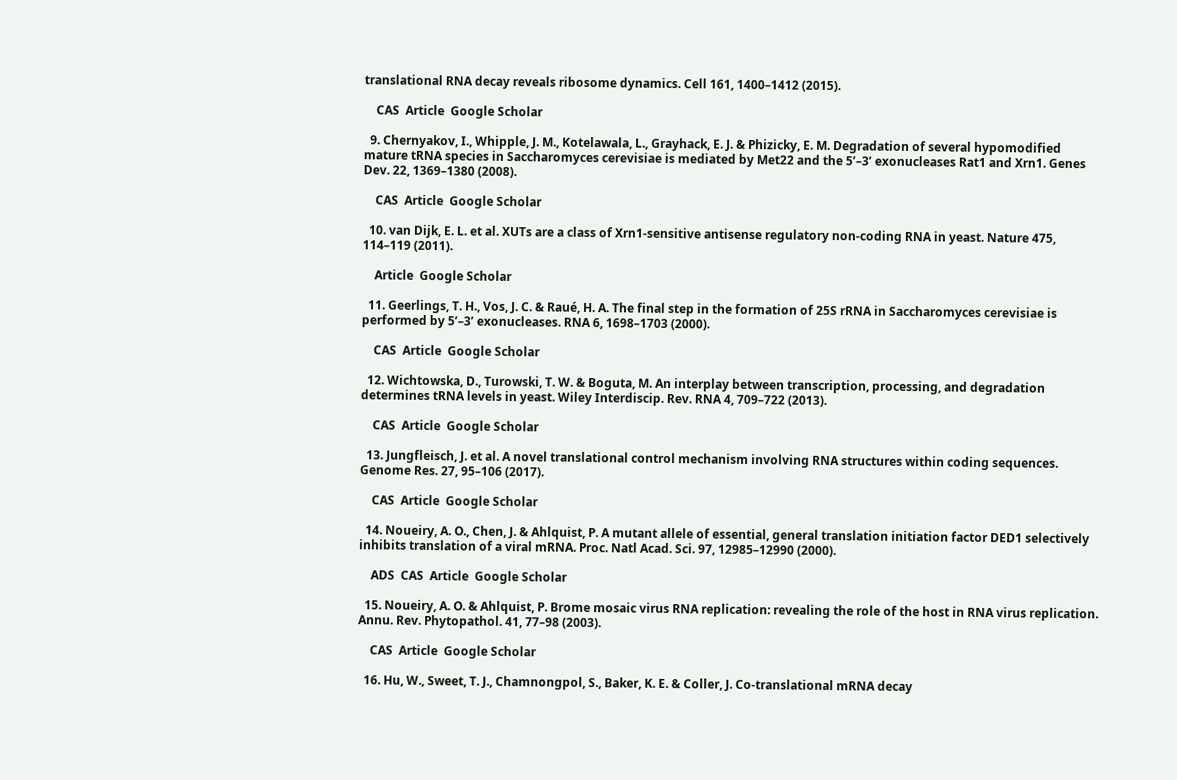translational RNA decay reveals ribosome dynamics. Cell 161, 1400–1412 (2015).

    CAS  Article  Google Scholar

  9. Chernyakov, I., Whipple, J. M., Kotelawala, L., Grayhack, E. J. & Phizicky, E. M. Degradation of several hypomodified mature tRNA species in Saccharomyces cerevisiae is mediated by Met22 and the 5’–3’ exonucleases Rat1 and Xrn1. Genes Dev. 22, 1369–1380 (2008).

    CAS  Article  Google Scholar

  10. van Dijk, E. L. et al. XUTs are a class of Xrn1-sensitive antisense regulatory non-coding RNA in yeast. Nature 475, 114–119 (2011).

    Article  Google Scholar

  11. Geerlings, T. H., Vos, J. C. & Raué, H. A. The final step in the formation of 25S rRNA in Saccharomyces cerevisiae is performed by 5’–3’ exonucleases. RNA 6, 1698–1703 (2000).

    CAS  Article  Google Scholar

  12. Wichtowska, D., Turowski, T. W. & Boguta, M. An interplay between transcription, processing, and degradation determines tRNA levels in yeast. Wiley Interdiscip. Rev. RNA 4, 709–722 (2013).

    CAS  Article  Google Scholar

  13. Jungfleisch, J. et al. A novel translational control mechanism involving RNA structures within coding sequences. Genome Res. 27, 95–106 (2017).

    CAS  Article  Google Scholar

  14. Noueiry, A. O., Chen, J. & Ahlquist, P. A mutant allele of essential, general translation initiation factor DED1 selectively inhibits translation of a viral mRNA. Proc. Natl Acad. Sci. 97, 12985–12990 (2000).

    ADS  CAS  Article  Google Scholar

  15. Noueiry, A. O. & Ahlquist, P. Brome mosaic virus RNA replication: revealing the role of the host in RNA virus replication. Annu. Rev. Phytopathol. 41, 77–98 (2003).

    CAS  Article  Google Scholar

  16. Hu, W., Sweet, T. J., Chamnongpol, S., Baker, K. E. & Coller, J. Co-translational mRNA decay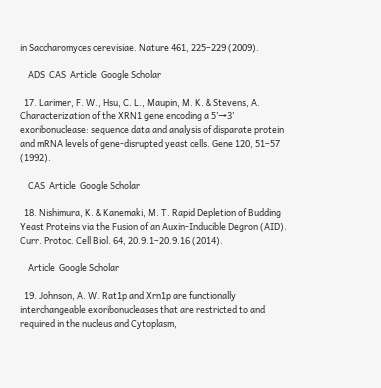in Saccharomyces cerevisiae. Nature 461, 225–229 (2009).

    ADS  CAS  Article  Google Scholar

  17. Larimer, F. W., Hsu, C. L., Maupin, M. K. & Stevens, A. Characterization of the XRN1 gene encoding a 5’→3’ exoribonuclease: sequence data and analysis of disparate protein and mRNA levels of gene-disrupted yeast cells. Gene 120, 51–57 (1992).

    CAS  Article  Google Scholar

  18. Nishimura, K. & Kanemaki, M. T. Rapid Depletion of Budding Yeast Proteins via the Fusion of an Auxin-Inducible Degron (AID). Curr. Protoc. Cell Biol. 64, 20.9.1–20.9.16 (2014).

    Article  Google Scholar

  19. Johnson, A. W. Rat1p and Xrn1p are functionally interchangeable exoribonucleases that are restricted to and required in the nucleus and Cytoplasm,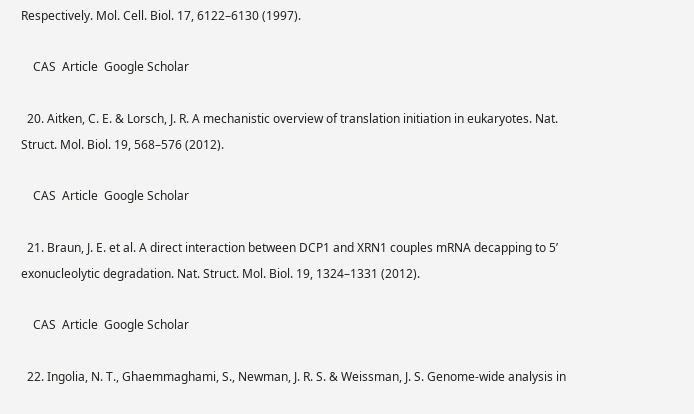Respectively. Mol. Cell. Biol. 17, 6122–6130 (1997).

    CAS  Article  Google Scholar

  20. Aitken, C. E. & Lorsch, J. R. A mechanistic overview of translation initiation in eukaryotes. Nat. Struct. Mol. Biol. 19, 568–576 (2012).

    CAS  Article  Google Scholar

  21. Braun, J. E. et al. A direct interaction between DCP1 and XRN1 couples mRNA decapping to 5’ exonucleolytic degradation. Nat. Struct. Mol. Biol. 19, 1324–1331 (2012).

    CAS  Article  Google Scholar

  22. Ingolia, N. T., Ghaemmaghami, S., Newman, J. R. S. & Weissman, J. S. Genome-wide analysis in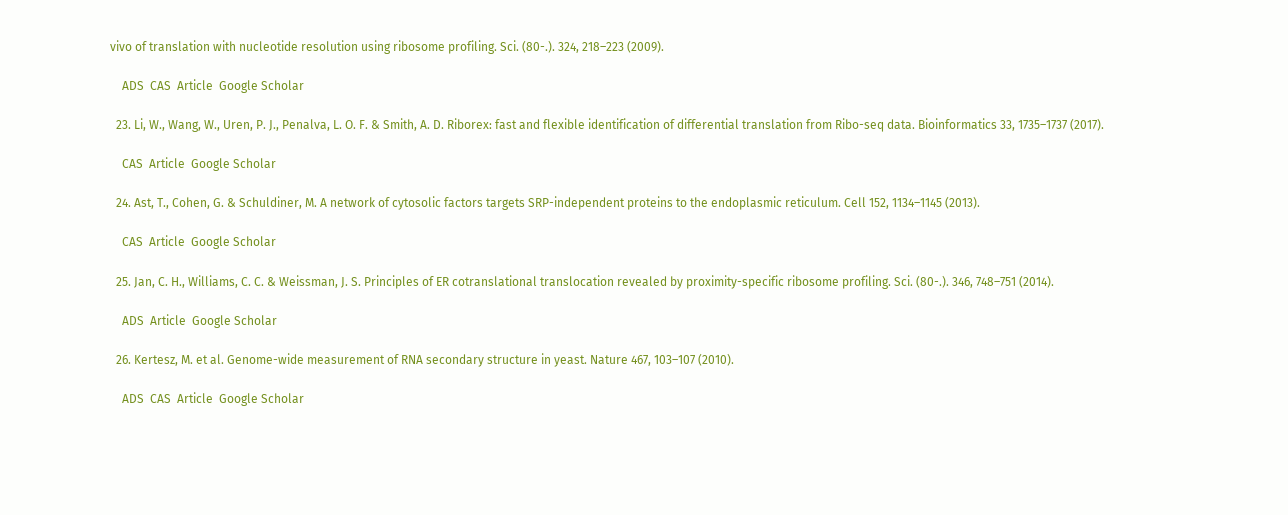vivo of translation with nucleotide resolution using ribosome profiling. Sci. (80-.). 324, 218–223 (2009).

    ADS  CAS  Article  Google Scholar

  23. Li, W., Wang, W., Uren, P. J., Penalva, L. O. F. & Smith, A. D. Riborex: fast and flexible identification of differential translation from Ribo-seq data. Bioinformatics 33, 1735–1737 (2017).

    CAS  Article  Google Scholar

  24. Ast, T., Cohen, G. & Schuldiner, M. A network of cytosolic factors targets SRP-independent proteins to the endoplasmic reticulum. Cell 152, 1134–1145 (2013).

    CAS  Article  Google Scholar

  25. Jan, C. H., Williams, C. C. & Weissman, J. S. Principles of ER cotranslational translocation revealed by proximity-specific ribosome profiling. Sci. (80-.). 346, 748–751 (2014).

    ADS  Article  Google Scholar

  26. Kertesz, M. et al. Genome-wide measurement of RNA secondary structure in yeast. Nature 467, 103–107 (2010).

    ADS  CAS  Article  Google Scholar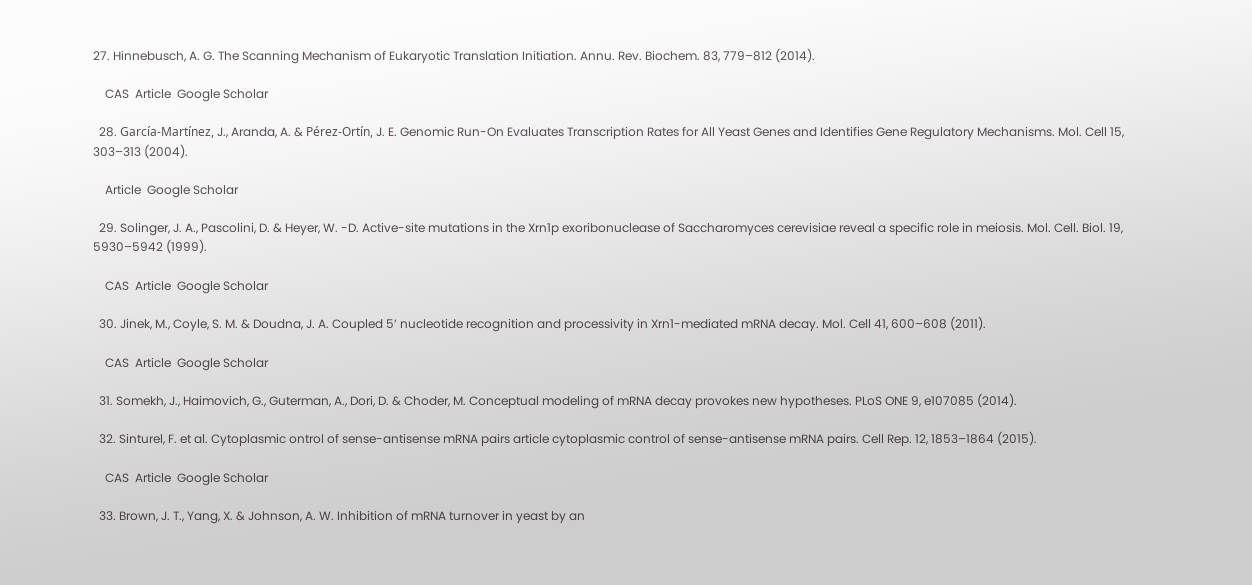27. Hinnebusch, A. G. The Scanning Mechanism of Eukaryotic Translation Initiation. Annu. Rev. Biochem. 83, 779–812 (2014).

    CAS  Article  Google Scholar

  28. García-Martínez, J., Aranda, A. & Pérez-Ortín, J. E. Genomic Run-On Evaluates Transcription Rates for All Yeast Genes and Identifies Gene Regulatory Mechanisms. Mol. Cell 15, 303–313 (2004).

    Article  Google Scholar

  29. Solinger, J. A., Pascolini, D. & Heyer, W. -D. Active-site mutations in the Xrn1p exoribonuclease of Saccharomyces cerevisiae reveal a specific role in meiosis. Mol. Cell. Biol. 19, 5930–5942 (1999).

    CAS  Article  Google Scholar

  30. Jinek, M., Coyle, S. M. & Doudna, J. A. Coupled 5’ nucleotide recognition and processivity in Xrn1-mediated mRNA decay. Mol. Cell 41, 600–608 (2011).

    CAS  Article  Google Scholar

  31. Somekh, J., Haimovich, G., Guterman, A., Dori, D. & Choder, M. Conceptual modeling of mRNA decay provokes new hypotheses. PLoS ONE 9, e107085 (2014).

  32. Sinturel, F. et al. Cytoplasmic ontrol of sense-antisense mRNA pairs article cytoplasmic control of sense-antisense mRNA pairs. Cell Rep. 12, 1853–1864 (2015).

    CAS  Article  Google Scholar

  33. Brown, J. T., Yang, X. & Johnson, A. W. Inhibition of mRNA turnover in yeast by an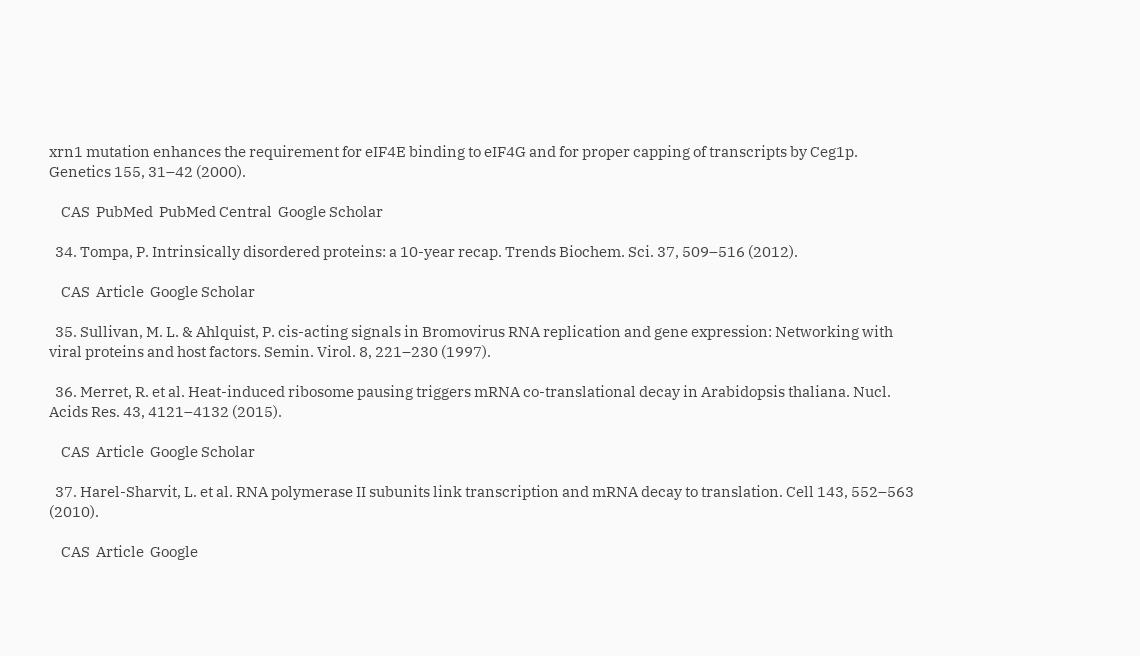xrn1 mutation enhances the requirement for eIF4E binding to eIF4G and for proper capping of transcripts by Ceg1p. Genetics 155, 31–42 (2000).

    CAS  PubMed  PubMed Central  Google Scholar

  34. Tompa, P. Intrinsically disordered proteins: a 10-year recap. Trends Biochem. Sci. 37, 509–516 (2012).

    CAS  Article  Google Scholar

  35. Sullivan, M. L. & Ahlquist, P. cis-acting signals in Bromovirus RNA replication and gene expression: Networking with viral proteins and host factors. Semin. Virol. 8, 221–230 (1997).

  36. Merret, R. et al. Heat-induced ribosome pausing triggers mRNA co-translational decay in Arabidopsis thaliana. Nucl. Acids Res. 43, 4121–4132 (2015).

    CAS  Article  Google Scholar

  37. Harel-Sharvit, L. et al. RNA polymerase II subunits link transcription and mRNA decay to translation. Cell 143, 552–563 (2010).

    CAS  Article  Google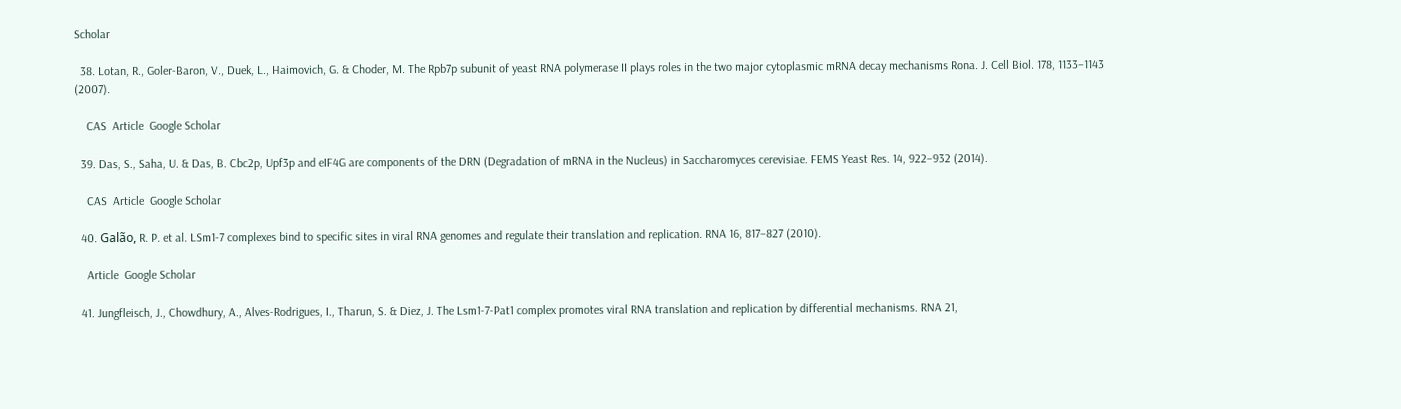Scholar

  38. Lotan, R., Goler-Baron, V., Duek, L., Haimovich, G. & Choder, M. The Rpb7p subunit of yeast RNA polymerase II plays roles in the two major cytoplasmic mRNA decay mechanisms Rona. J. Cell Biol. 178, 1133–1143 (2007).

    CAS  Article  Google Scholar

  39. Das, S., Saha, U. & Das, B. Cbc2p, Upf3p and eIF4G are components of the DRN (Degradation of mRNA in the Nucleus) in Saccharomyces cerevisiae. FEMS Yeast Res. 14, 922–932 (2014).

    CAS  Article  Google Scholar

  40. Galão, R. P. et al. LSm1-7 complexes bind to specific sites in viral RNA genomes and regulate their translation and replication. RNA 16, 817–827 (2010).

    Article  Google Scholar

  41. Jungfleisch, J., Chowdhury, A., Alves-Rodrigues, I., Tharun, S. & Diez, J. The Lsm1-7-Pat1 complex promotes viral RNA translation and replication by differential mechanisms. RNA 21,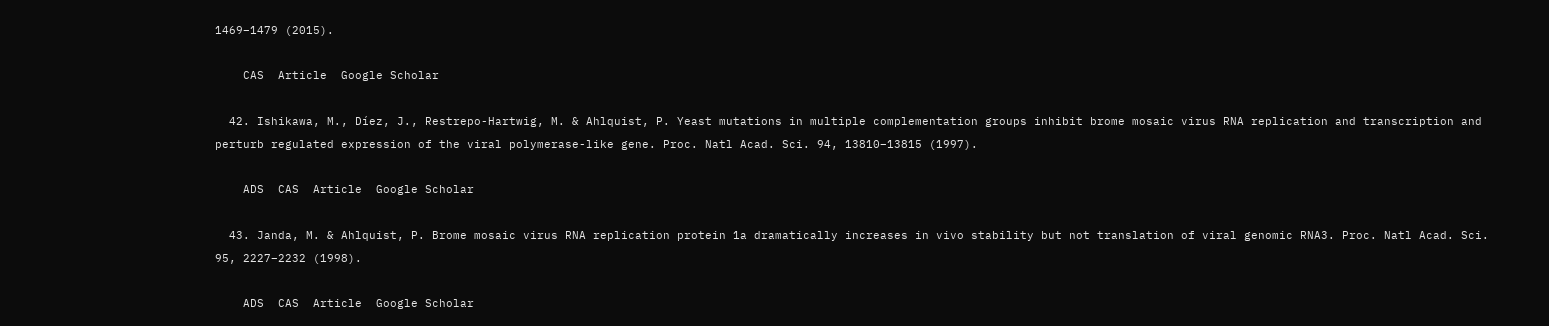1469–1479 (2015).

    CAS  Article  Google Scholar

  42. Ishikawa, M., Díez, J., Restrepo-Hartwig, M. & Ahlquist, P. Yeast mutations in multiple complementation groups inhibit brome mosaic virus RNA replication and transcription and perturb regulated expression of the viral polymerase-like gene. Proc. Natl Acad. Sci. 94, 13810–13815 (1997).

    ADS  CAS  Article  Google Scholar

  43. Janda, M. & Ahlquist, P. Brome mosaic virus RNA replication protein 1a dramatically increases in vivo stability but not translation of viral genomic RNA3. Proc. Natl Acad. Sci. 95, 2227–2232 (1998).

    ADS  CAS  Article  Google Scholar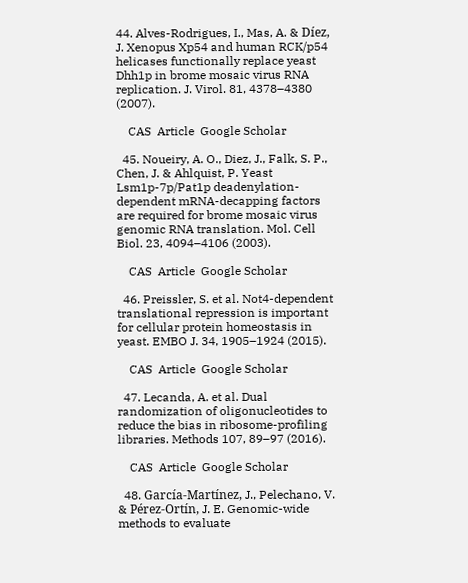44. Alves-Rodrigues, I., Mas, A. & Díez, J. Xenopus Xp54 and human RCK/p54 helicases functionally replace yeast Dhh1p in brome mosaic virus RNA replication. J. Virol. 81, 4378–4380 (2007).

    CAS  Article  Google Scholar

  45. Noueiry, A. O., Diez, J., Falk, S. P., Chen, J. & Ahlquist, P. Yeast Lsm1p-7p/Pat1p deadenylation-dependent mRNA-decapping factors are required for brome mosaic virus genomic RNA translation. Mol. Cell Biol. 23, 4094–4106 (2003).

    CAS  Article  Google Scholar

  46. Preissler, S. et al. Not4-dependent translational repression is important for cellular protein homeostasis in yeast. EMBO J. 34, 1905–1924 (2015).

    CAS  Article  Google Scholar

  47. Lecanda, A. et al. Dual randomization of oligonucleotides to reduce the bias in ribosome-profiling libraries. Methods 107, 89–97 (2016).

    CAS  Article  Google Scholar

  48. García-Martínez, J., Pelechano, V. & Pérez-Ortín, J. E. Genomic-wide methods to evaluate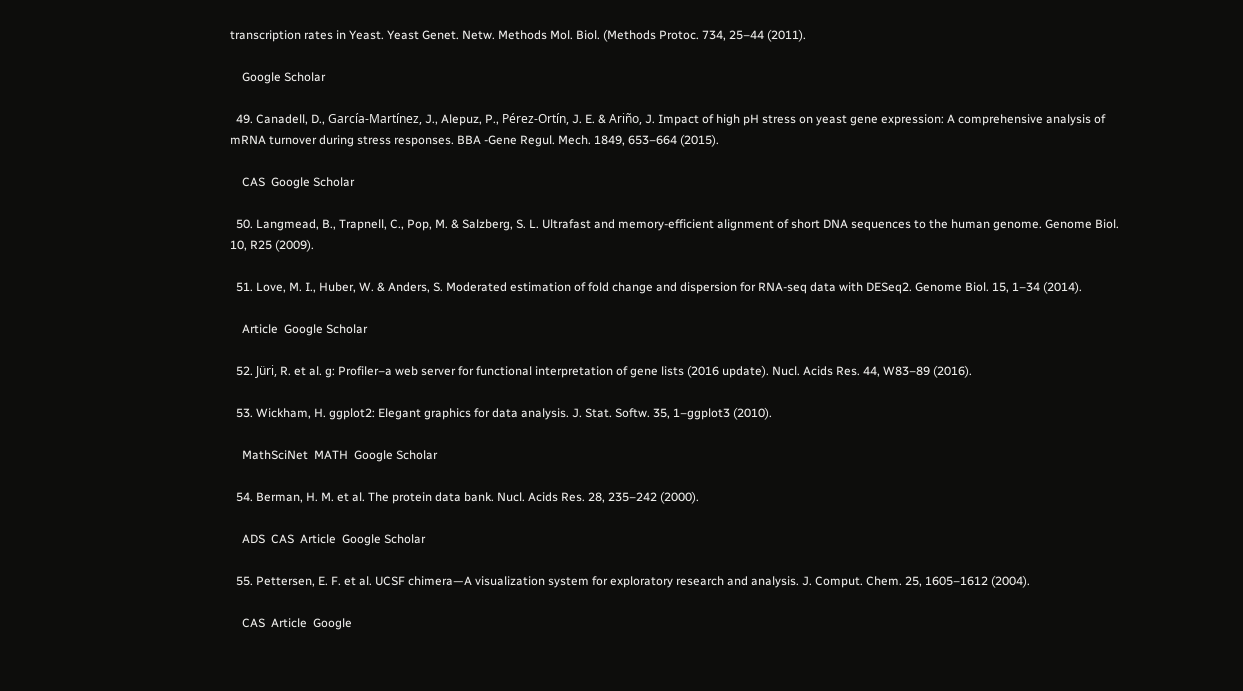transcription rates in Yeast. Yeast Genet. Netw. Methods Mol. Biol. (Methods Protoc. 734, 25–44 (2011).

    Google Scholar

  49. Canadell, D., García-Martínez, J., Alepuz, P., Pérez-Ortín, J. E. & Ariño, J. Impact of high pH stress on yeast gene expression: A comprehensive analysis of mRNA turnover during stress responses. BBA -Gene Regul. Mech. 1849, 653–664 (2015).

    CAS  Google Scholar

  50. Langmead, B., Trapnell, C., Pop, M. & Salzberg, S. L. Ultrafast and memory-efficient alignment of short DNA sequences to the human genome. Genome Biol. 10, R25 (2009).

  51. Love, M. I., Huber, W. & Anders, S. Moderated estimation of fold change and dispersion for RNA-seq data with DESeq2. Genome Biol. 15, 1–34 (2014).

    Article  Google Scholar

  52. Jüri, R. et al. g: Profiler–a web server for functional interpretation of gene lists (2016 update). Nucl. Acids Res. 44, W83–89 (2016).

  53. Wickham, H. ggplot2: Elegant graphics for data analysis. J. Stat. Softw. 35, 1–ggplot3 (2010).

    MathSciNet  MATH  Google Scholar

  54. Berman, H. M. et al. The protein data bank. Nucl. Acids Res. 28, 235–242 (2000).

    ADS  CAS  Article  Google Scholar

  55. Pettersen, E. F. et al. UCSF chimera—A visualization system for exploratory research and analysis. J. Comput. Chem. 25, 1605–1612 (2004).

    CAS  Article  Google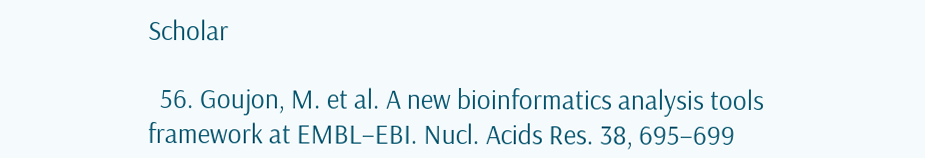Scholar

  56. Goujon, M. et al. A new bioinformatics analysis tools framework at EMBL–EBI. Nucl. Acids Res. 38, 695–699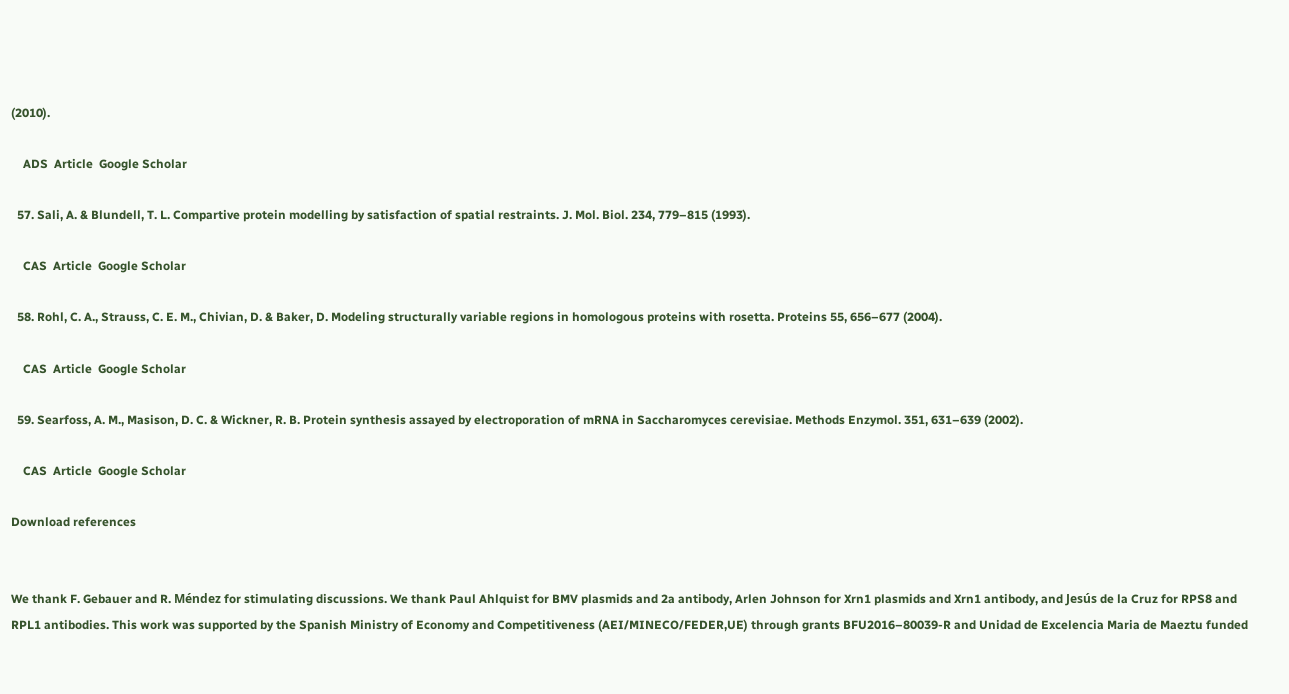(2010).

    ADS  Article  Google Scholar

  57. Sali, A. & Blundell, T. L. Compartive protein modelling by satisfaction of spatial restraints. J. Mol. Biol. 234, 779–815 (1993).

    CAS  Article  Google Scholar

  58. Rohl, C. A., Strauss, C. E. M., Chivian, D. & Baker, D. Modeling structurally variable regions in homologous proteins with rosetta. Proteins 55, 656–677 (2004).

    CAS  Article  Google Scholar

  59. Searfoss, A. M., Masison, D. C. & Wickner, R. B. Protein synthesis assayed by electroporation of mRNA in Saccharomyces cerevisiae. Methods Enzymol. 351, 631–639 (2002).

    CAS  Article  Google Scholar

Download references


We thank F. Gebauer and R. Méndez for stimulating discussions. We thank Paul Ahlquist for BMV plasmids and 2a antibody, Arlen Johnson for Xrn1 plasmids and Xrn1 antibody, and Jesús de la Cruz for RPS8 and RPL1 antibodies. This work was supported by the Spanish Ministry of Economy and Competitiveness (AEI/MINECO/FEDER,UE) through grants BFU2016–80039-R and Unidad de Excelencia Maria de Maeztu funded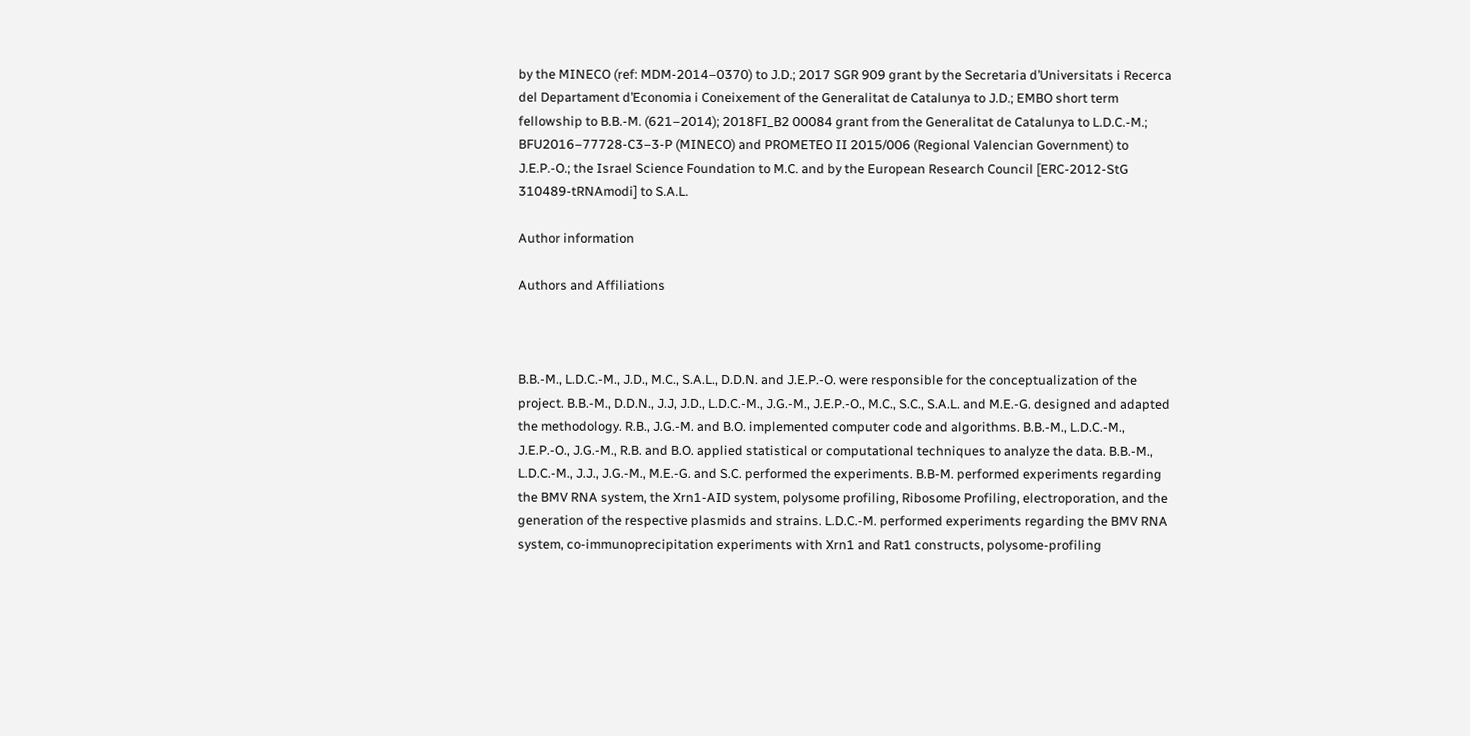by the MINECO (ref: MDM-2014–0370) to J.D.; 2017 SGR 909 grant by the Secretaria d’Universitats i Recerca del Departament d’Economia i Coneixement of the Generalitat de Catalunya to J.D.; EMBO short term fellowship to B.B.-M. (621–2014); 2018FI_B2 00084 grant from the Generalitat de Catalunya to L.D.C.-M.; BFU2016–77728-C3–3-P (MINECO) and PROMETEO II 2015/006 (Regional Valencian Government) to J.E.P.-O.; the Israel Science Foundation to M.C. and by the European Research Council [ERC-2012-StG 310489-tRNAmodi] to S.A.L.

Author information

Authors and Affiliations



B.B.-M., L.D.C.-M., J.D., M.C., S.A.L., D.D.N. and J.E.P.-O. were responsible for the conceptualization of the project. B.B.-M., D.D.N., J.J, J.D., L.D.C.-M., J.G.-M., J.E.P.-O., M.C., S.C., S.A.L. and M.E.-G. designed and adapted the methodology. R.B., J.G.-M. and B.O. implemented computer code and algorithms. B.B.-M., L.D.C.-M., J.E.P.-O., J.G.-M., R.B. and B.O. applied statistical or computational techniques to analyze the data. B.B.-M., L.D.C.-M., J.J., J.G.-M., M.E.-G. and S.C. performed the experiments. B.B-M. performed experiments regarding the BMV RNA system, the Xrn1-AID system, polysome profiling, Ribosome Profiling, electroporation, and the generation of the respective plasmids and strains. L.D.C.-M. performed experiments regarding the BMV RNA system, co-immunoprecipitation experiments with Xrn1 and Rat1 constructs, polysome-profiling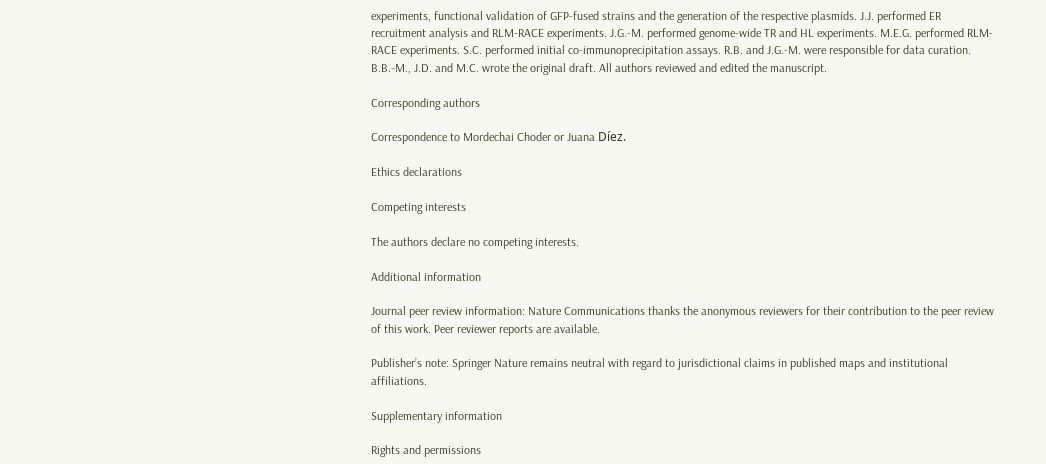experiments, functional validation of GFP-fused strains and the generation of the respective plasmids. J.J. performed ER recruitment analysis and RLM-RACE experiments. J.G.-M. performed genome-wide TR and HL experiments. M.E.G. performed RLM-RACE experiments. S.C. performed initial co-immunoprecipitation assays. R.B. and J.G.-M. were responsible for data curation. B.B.-M., J.D. and M.C. wrote the original draft. All authors reviewed and edited the manuscript.

Corresponding authors

Correspondence to Mordechai Choder or Juana Díez.

Ethics declarations

Competing interests

The authors declare no competing interests.

Additional information

Journal peer review information: Nature Communications thanks the anonymous reviewers for their contribution to the peer review of this work. Peer reviewer reports are available.

Publisher’s note: Springer Nature remains neutral with regard to jurisdictional claims in published maps and institutional affiliations.

Supplementary information

Rights and permissions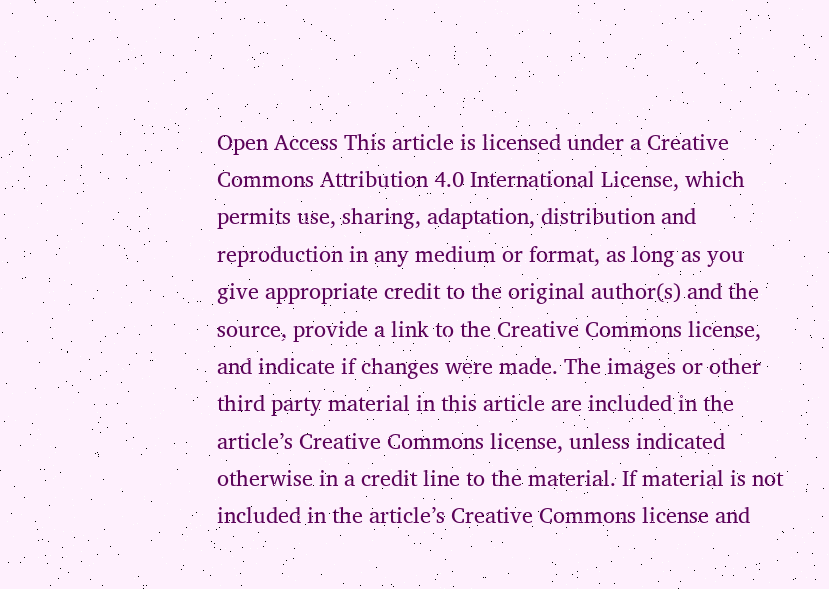Open Access This article is licensed under a Creative Commons Attribution 4.0 International License, which permits use, sharing, adaptation, distribution and reproduction in any medium or format, as long as you give appropriate credit to the original author(s) and the source, provide a link to the Creative Commons license, and indicate if changes were made. The images or other third party material in this article are included in the article’s Creative Commons license, unless indicated otherwise in a credit line to the material. If material is not included in the article’s Creative Commons license and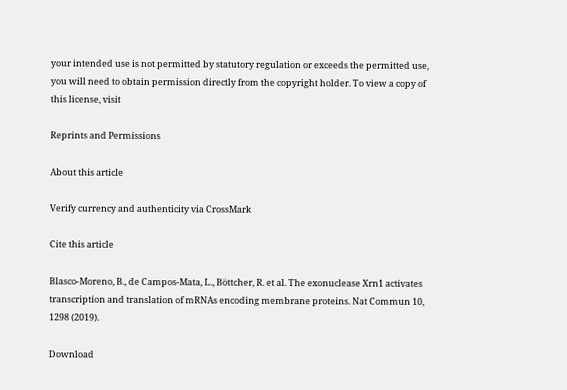your intended use is not permitted by statutory regulation or exceeds the permitted use, you will need to obtain permission directly from the copyright holder. To view a copy of this license, visit

Reprints and Permissions

About this article

Verify currency and authenticity via CrossMark

Cite this article

Blasco-Moreno, B., de Campos-Mata, L., Böttcher, R. et al. The exonuclease Xrn1 activates transcription and translation of mRNAs encoding membrane proteins. Nat Commun 10, 1298 (2019).

Download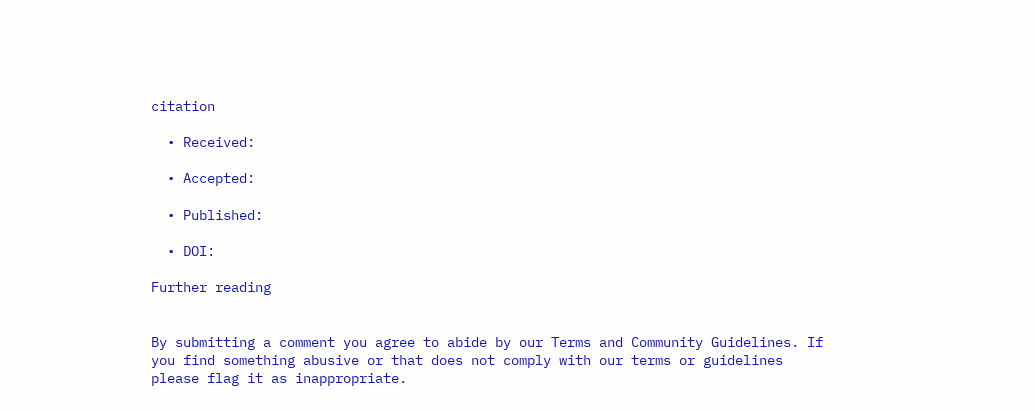citation

  • Received:

  • Accepted:

  • Published:

  • DOI:

Further reading


By submitting a comment you agree to abide by our Terms and Community Guidelines. If you find something abusive or that does not comply with our terms or guidelines please flag it as inappropriate.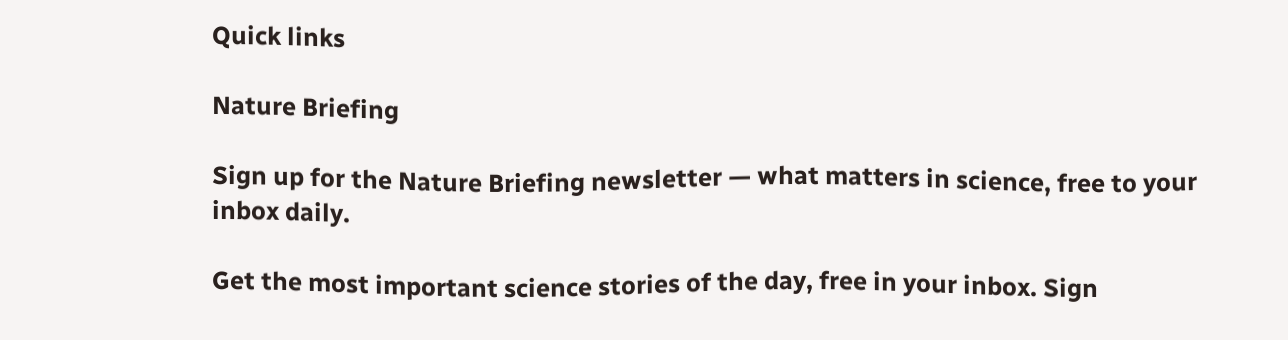Quick links

Nature Briefing

Sign up for the Nature Briefing newsletter — what matters in science, free to your inbox daily.

Get the most important science stories of the day, free in your inbox. Sign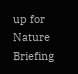up for Nature Briefing